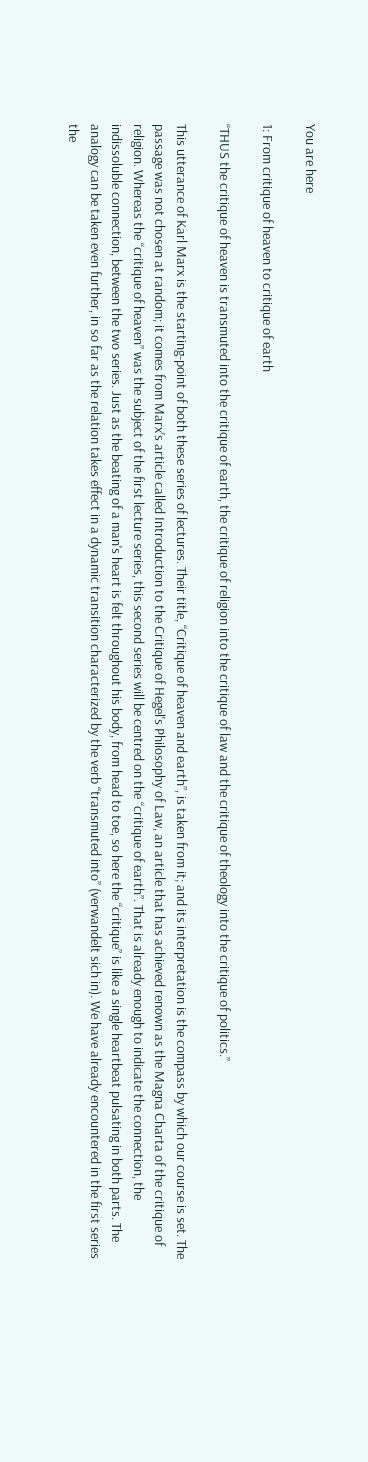You are here

1: From critique of heaven to critique of earth

“THUS the critique of heaven is transmuted into the critique of earth, the critique of religion into the critique of law and the critique of theology into the critique of politics.”

This utterance of Karl Marx is the starting-point of both these series of lectures. Their title, “Critique of heaven and earth”, is taken from it; and its interpretation is the compass by which our course is set. The passage was not chosen at random; it comes from Marx's article called Introduction to the Critique of Hegel's Philosophy of Law, an article that has achieved renown as the Magna Charta of the critique of religion. Whereas the “critique of heaven” was the subject of the first lecture series, this second series will be centred on the “critique of earth”. That is already enough to indicate the connection, the indissoluble connection, between the two series. Just as the beating of a man's heart is felt throughout his body, from head to toe, so here the “critique” is like a single heartbeat pulsating in both parts. The analogy can be taken even further, in so far as the relation takes effect in a dynamic transition characterized by the verb “transmuted into” (verwandelt sich in). We have already encountered in the first series the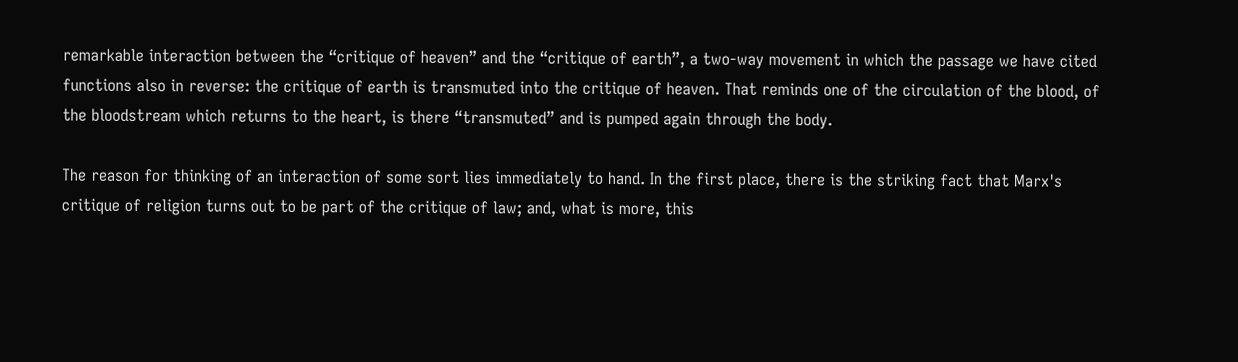remarkable interaction between the “critique of heaven” and the “critique of earth”, a two-way movement in which the passage we have cited functions also in reverse: the critique of earth is transmuted into the critique of heaven. That reminds one of the circulation of the blood, of the bloodstream which returns to the heart, is there “transmuted” and is pumped again through the body.

The reason for thinking of an interaction of some sort lies immediately to hand. In the first place, there is the striking fact that Marx's critique of religion turns out to be part of the critique of law; and, what is more, this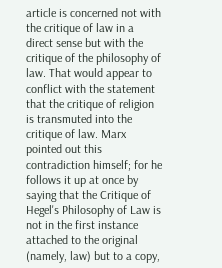article is concerned not with the critique of law in a direct sense but with the critique of the philosophy of law. That would appear to conflict with the statement that the critique of religion is transmuted into the critique of law. Marx pointed out this contradiction himself; for he follows it up at once by saying that the Critique of Hegel's Philosophy of Law is not in the first instance attached to the original (namely, law) but to a copy,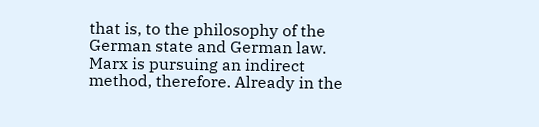that is, to the philosophy of the German state and German law. Marx is pursuing an indirect method, therefore. Already in the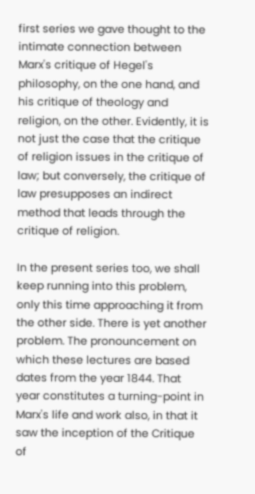first series we gave thought to the intimate connection between Marx's critique of Hegel's philosophy, on the one hand, and his critique of theology and religion, on the other. Evidently, it is not just the case that the critique of religion issues in the critique of law; but conversely, the critique of law presupposes an indirect method that leads through the critique of religion.

In the present series too, we shall keep running into this problem, only this time approaching it from the other side. There is yet another problem. The pronouncement on which these lectures are based dates from the year 1844. That year constitutes a turning-point in Marx's life and work also, in that it saw the inception of the Critique of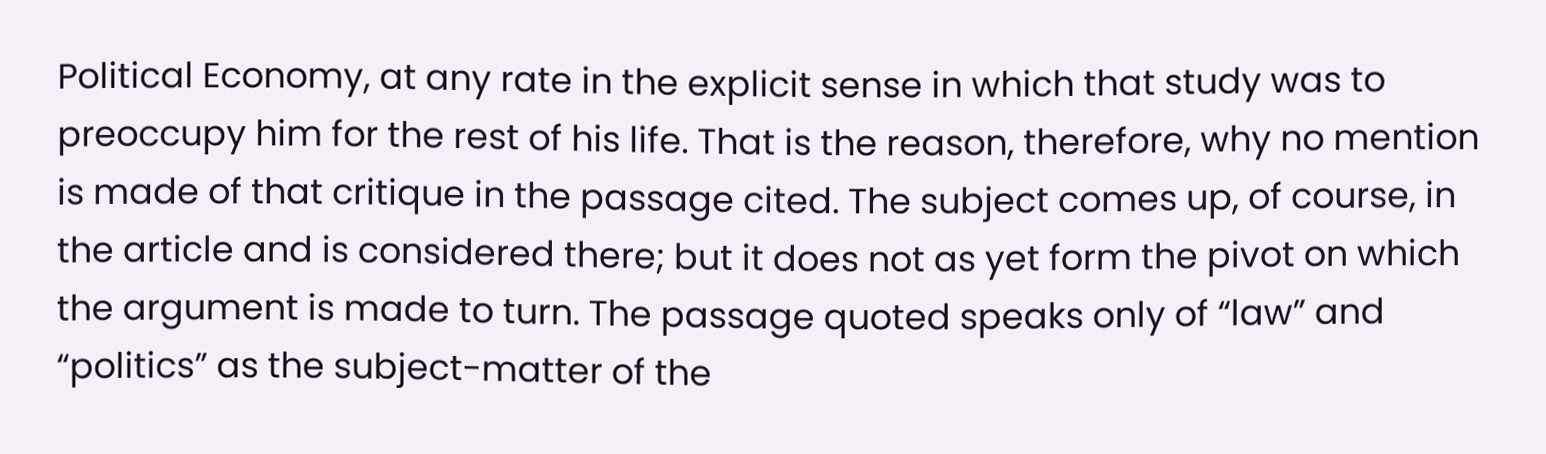Political Economy, at any rate in the explicit sense in which that study was to preoccupy him for the rest of his life. That is the reason, therefore, why no mention is made of that critique in the passage cited. The subject comes up, of course, in the article and is considered there; but it does not as yet form the pivot on which the argument is made to turn. The passage quoted speaks only of “law” and “politics” as the subject-matter of the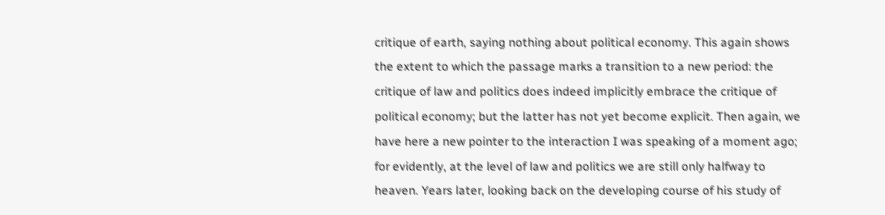critique of earth, saying nothing about political economy. This again shows the extent to which the passage marks a transition to a new period: the critique of law and politics does indeed implicitly embrace the critique of political economy; but the latter has not yet become explicit. Then again, we have here a new pointer to the interaction I was speaking of a moment ago; for evidently, at the level of law and politics we are still only halfway to heaven. Years later, looking back on the developing course of his study of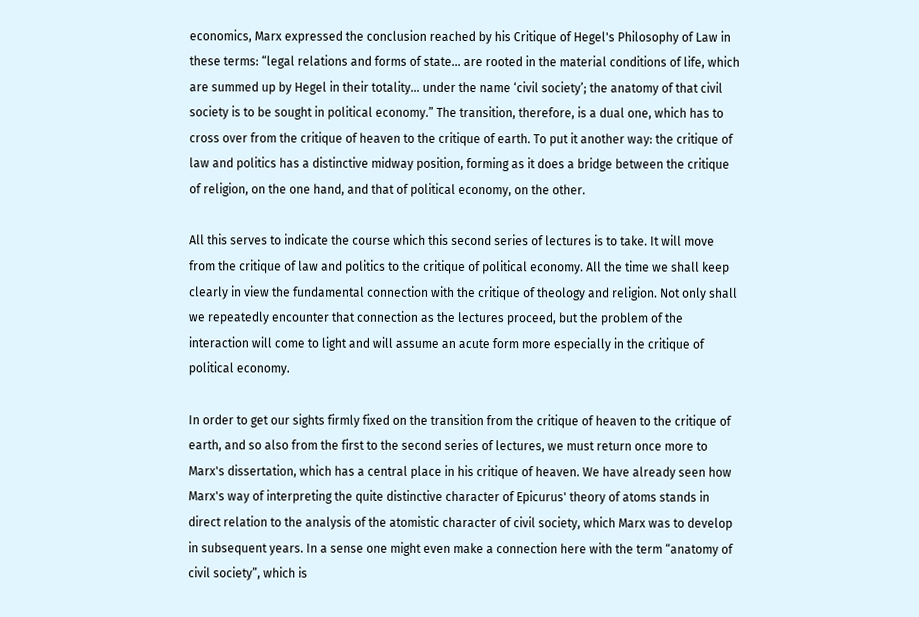economics, Marx expressed the conclusion reached by his Critique of Hegel's Philosophy of Law in these terms: “legal relations and forms of state… are rooted in the material conditions of life, which are summed up by Hegel in their totality… under the name ‘civil society’; the anatomy of that civil society is to be sought in political economy.” The transition, therefore, is a dual one, which has to cross over from the critique of heaven to the critique of earth. To put it another way: the critique of law and politics has a distinctive midway position, forming as it does a bridge between the critique of religion, on the one hand, and that of political economy, on the other.

All this serves to indicate the course which this second series of lectures is to take. It will move from the critique of law and politics to the critique of political economy. All the time we shall keep clearly in view the fundamental connection with the critique of theology and religion. Not only shall we repeatedly encounter that connection as the lectures proceed, but the problem of the interaction will come to light and will assume an acute form more especially in the critique of political economy.

In order to get our sights firmly fixed on the transition from the critique of heaven to the critique of earth, and so also from the first to the second series of lectures, we must return once more to Marx's dissertation, which has a central place in his critique of heaven. We have already seen how Marx's way of interpreting the quite distinctive character of Epicurus' theory of atoms stands in direct relation to the analysis of the atomistic character of civil society, which Marx was to develop in subsequent years. In a sense one might even make a connection here with the term “anatomy of civil society”, which is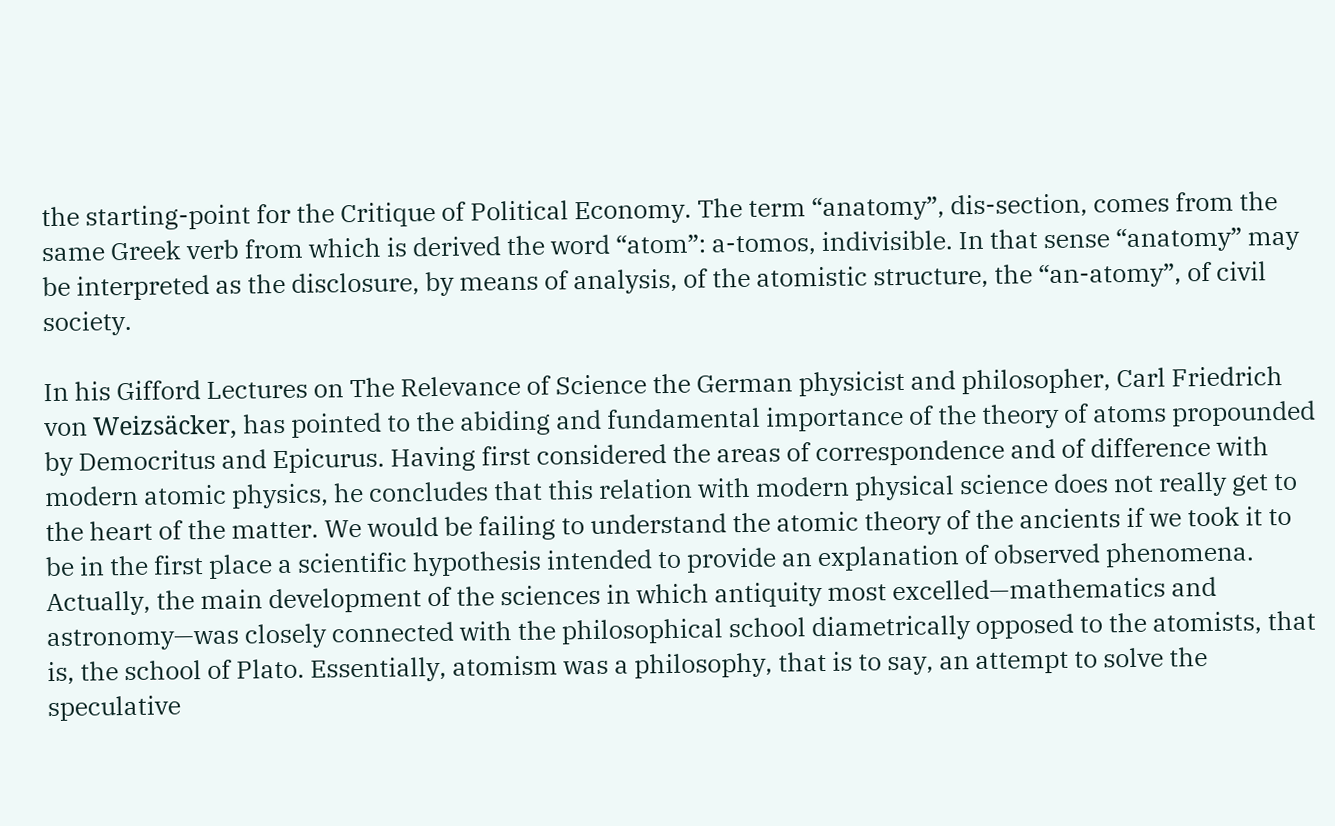the starting-point for the Critique of Political Economy. The term “anatomy”, dis-section, comes from the same Greek verb from which is derived the word “atom”: a-tomos, indivisible. In that sense “anatomy” may be interpreted as the disclosure, by means of analysis, of the atomistic structure, the “an-atomy”, of civil society.

In his Gifford Lectures on The Relevance of Science the German physicist and philosopher, Carl Friedrich von Weizsäcker, has pointed to the abiding and fundamental importance of the theory of atoms propounded by Democritus and Epicurus. Having first considered the areas of correspondence and of difference with modern atomic physics, he concludes that this relation with modern physical science does not really get to the heart of the matter. We would be failing to understand the atomic theory of the ancients if we took it to be in the first place a scientific hypothesis intended to provide an explanation of observed phenomena. Actually, the main development of the sciences in which antiquity most excelled—mathematics and astronomy—was closely connected with the philosophical school diametrically opposed to the atomists, that is, the school of Plato. Essentially, atomism was a philosophy, that is to say, an attempt to solve the speculative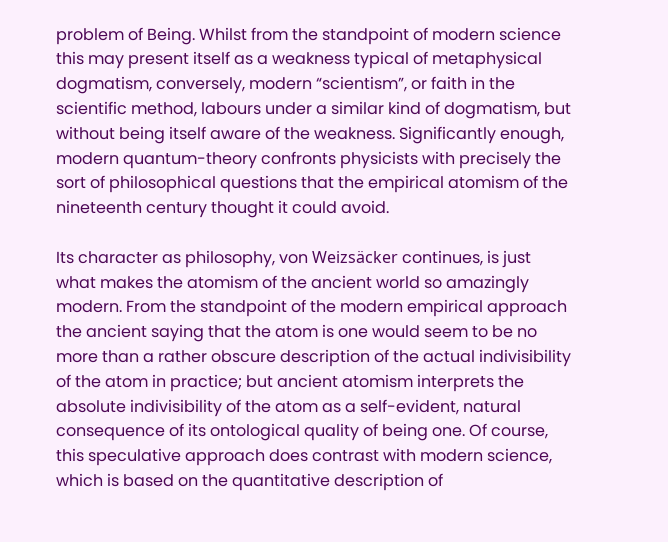problem of Being. Whilst from the standpoint of modern science this may present itself as a weakness typical of metaphysical dogmatism, conversely, modern “scientism”, or faith in the scientific method, labours under a similar kind of dogmatism, but without being itself aware of the weakness. Significantly enough, modern quantum-theory confronts physicists with precisely the sort of philosophical questions that the empirical atomism of the nineteenth century thought it could avoid.

Its character as philosophy, von Weizsäcker continues, is just what makes the atomism of the ancient world so amazingly modern. From the standpoint of the modern empirical approach the ancient saying that the atom is one would seem to be no more than a rather obscure description of the actual indivisibility of the atom in practice; but ancient atomism interprets the absolute indivisibility of the atom as a self-evident, natural consequence of its ontological quality of being one. Of course, this speculative approach does contrast with modern science, which is based on the quantitative description of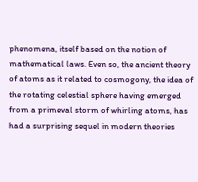phenomena, itself based on the notion of mathematical laws. Even so, the ancient theory of atoms as it related to cosmogony, the idea of the rotating celestial sphere having emerged from a primeval storm of whirling atoms, has had a surprising sequel in modern theories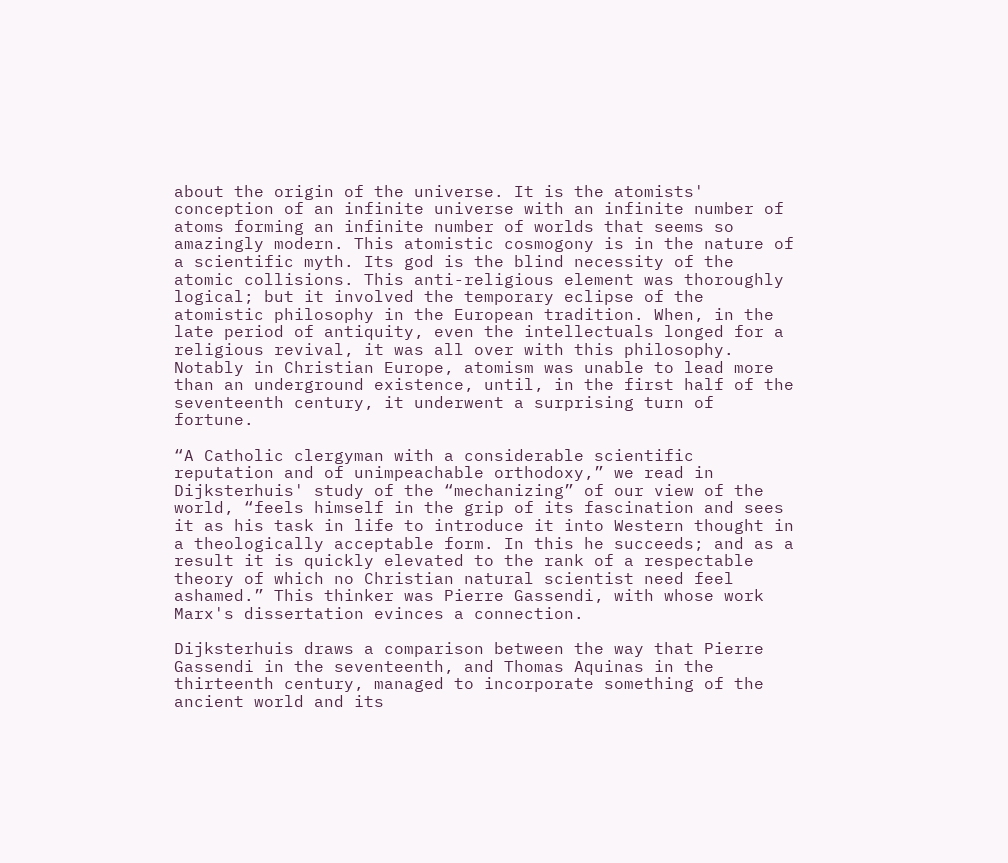about the origin of the universe. It is the atomists' conception of an infinite universe with an infinite number of atoms forming an infinite number of worlds that seems so amazingly modern. This atomistic cosmogony is in the nature of a scientific myth. Its god is the blind necessity of the atomic collisions. This anti-religious element was thoroughly logical; but it involved the temporary eclipse of the atomistic philosophy in the European tradition. When, in the late period of antiquity, even the intellectuals longed for a religious revival, it was all over with this philosophy. Notably in Christian Europe, atomism was unable to lead more than an underground existence, until, in the first half of the seventeenth century, it underwent a surprising turn of fortune.

“A Catholic clergyman with a considerable scientific reputation and of unimpeachable orthodoxy,” we read in Dijksterhuis' study of the “mechanizing” of our view of the world, “feels himself in the grip of its fascination and sees it as his task in life to introduce it into Western thought in a theologically acceptable form. In this he succeeds; and as a result it is quickly elevated to the rank of a respectable theory of which no Christian natural scientist need feel ashamed.” This thinker was Pierre Gassendi, with whose work Marx's dissertation evinces a connection.

Dijksterhuis draws a comparison between the way that Pierre Gassendi in the seventeenth, and Thomas Aquinas in the thirteenth century, managed to incorporate something of the ancient world and its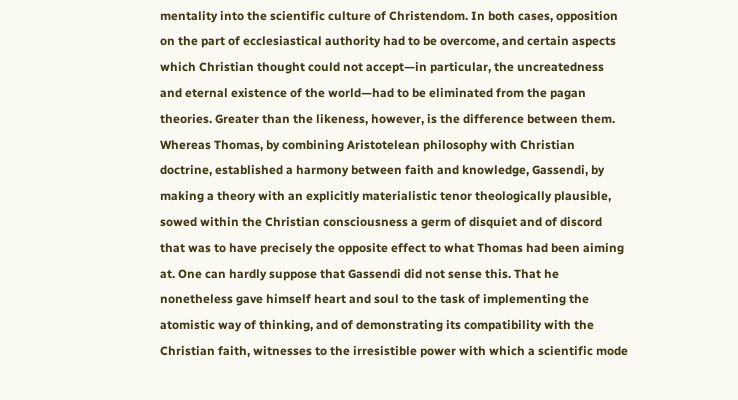mentality into the scientific culture of Christendom. In both cases, opposition on the part of ecclesiastical authority had to be overcome, and certain aspects which Christian thought could not accept—in particular, the uncreatedness and eternal existence of the world—had to be eliminated from the pagan theories. Greater than the likeness, however, is the difference between them. Whereas Thomas, by combining Aristotelean philosophy with Christian doctrine, established a harmony between faith and knowledge, Gassendi, by making a theory with an explicitly materialistic tenor theologically plausible, sowed within the Christian consciousness a germ of disquiet and of discord that was to have precisely the opposite effect to what Thomas had been aiming at. One can hardly suppose that Gassendi did not sense this. That he nonetheless gave himself heart and soul to the task of implementing the atomistic way of thinking, and of demonstrating its compatibility with the Christian faith, witnesses to the irresistible power with which a scientific mode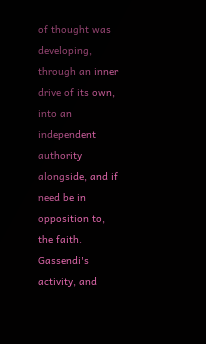of thought was developing, through an inner drive of its own, into an independent authority alongside, and if need be in opposition to, the faith. Gassendi's activity, and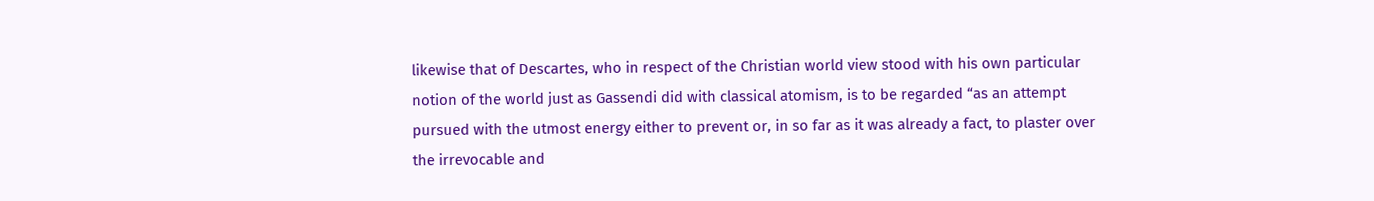likewise that of Descartes, who in respect of the Christian world view stood with his own particular notion of the world just as Gassendi did with classical atomism, is to be regarded “as an attempt pursued with the utmost energy either to prevent or, in so far as it was already a fact, to plaster over the irrevocable and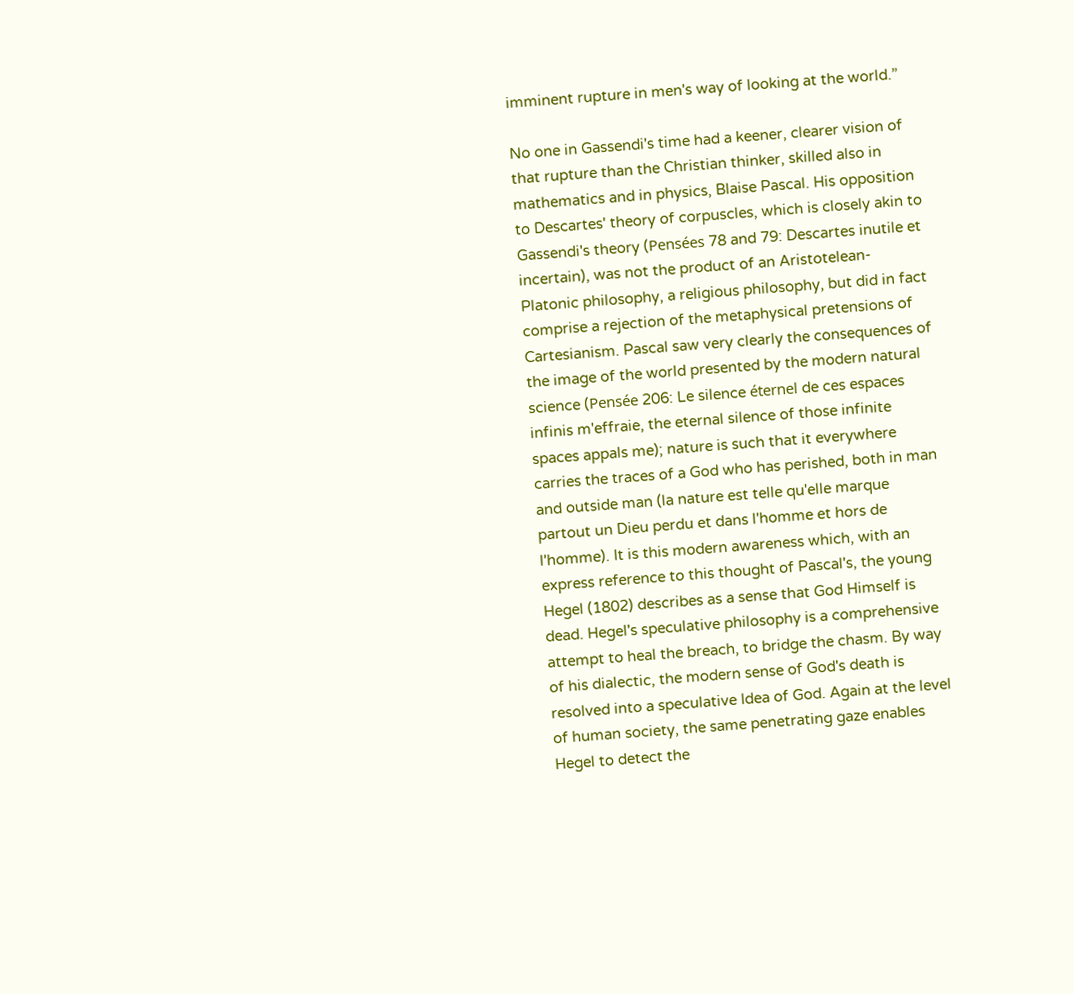imminent rupture in men's way of looking at the world.”

No one in Gassendi's time had a keener, clearer vision of that rupture than the Christian thinker, skilled also in mathematics and in physics, Blaise Pascal. His opposition to Descartes' theory of corpuscles, which is closely akin to Gassendi's theory (Pensées 78 and 79: Descartes inutile et incertain), was not the product of an Aristotelean-Platonic philosophy, a religious philosophy, but did in fact comprise a rejection of the metaphysical pretensions of Cartesianism. Pascal saw very clearly the consequences of the image of the world presented by the modern natural science (Pensée 206: Le silence éternel de ces espaces infinis m'effraie, the eternal silence of those infinite spaces appals me); nature is such that it everywhere carries the traces of a God who has perished, both in man and outside man (la nature est telle qu'elle marque partout un Dieu perdu et dans l'homme et hors de l'homme). It is this modern awareness which, with an express reference to this thought of Pascal's, the young Hegel (1802) describes as a sense that God Himself is dead. Hegel's speculative philosophy is a comprehensive attempt to heal the breach, to bridge the chasm. By way of his dialectic, the modern sense of God's death is resolved into a speculative Idea of God. Again at the level of human society, the same penetrating gaze enables Hegel to detect the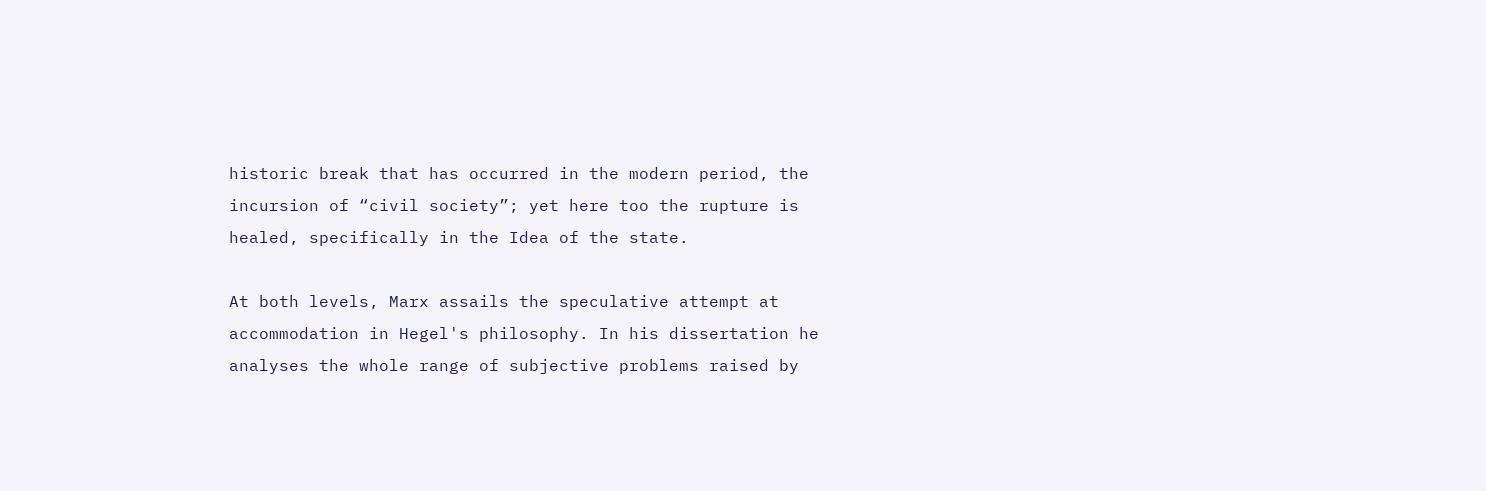historic break that has occurred in the modern period, the incursion of “civil society”; yet here too the rupture is healed, specifically in the Idea of the state.

At both levels, Marx assails the speculative attempt at accommodation in Hegel's philosophy. In his dissertation he analyses the whole range of subjective problems raised by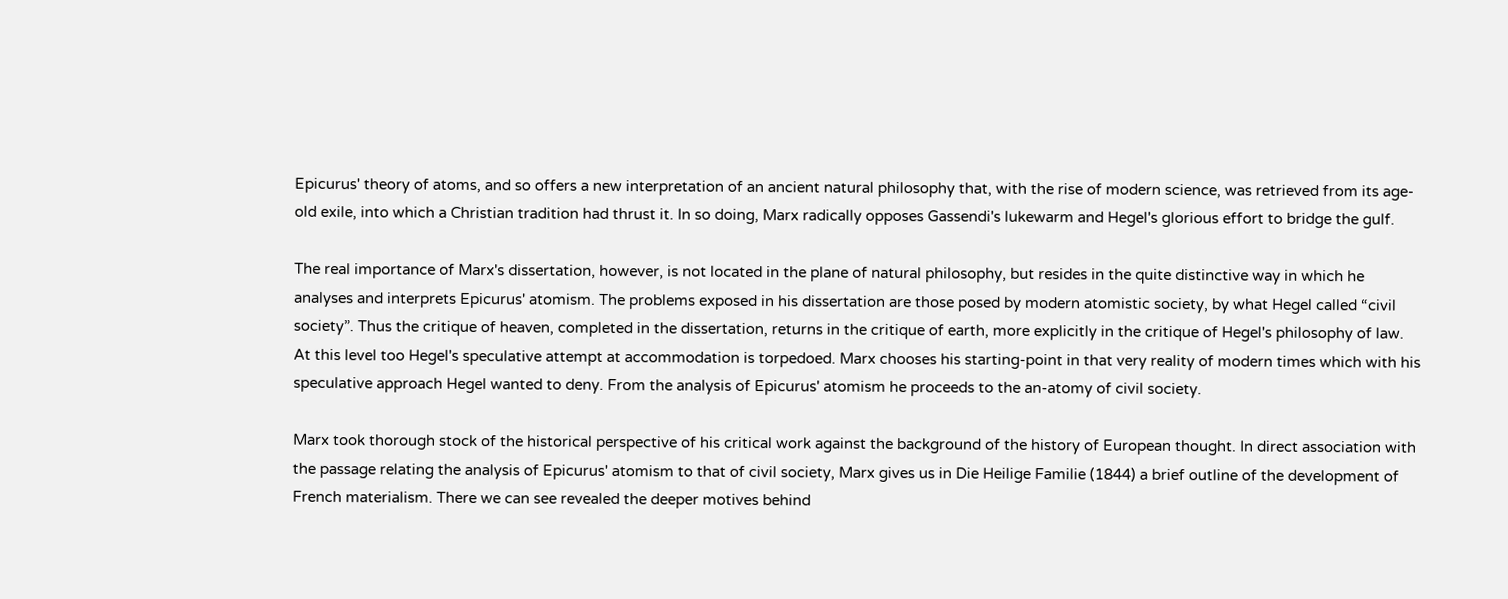Epicurus' theory of atoms, and so offers a new interpretation of an ancient natural philosophy that, with the rise of modern science, was retrieved from its age-old exile, into which a Christian tradition had thrust it. In so doing, Marx radically opposes Gassendi's lukewarm and Hegel's glorious effort to bridge the gulf.

The real importance of Marx's dissertation, however, is not located in the plane of natural philosophy, but resides in the quite distinctive way in which he analyses and interprets Epicurus' atomism. The problems exposed in his dissertation are those posed by modern atomistic society, by what Hegel called “civil society”. Thus the critique of heaven, completed in the dissertation, returns in the critique of earth, more explicitly in the critique of Hegel's philosophy of law. At this level too Hegel's speculative attempt at accommodation is torpedoed. Marx chooses his starting-point in that very reality of modern times which with his speculative approach Hegel wanted to deny. From the analysis of Epicurus' atomism he proceeds to the an-atomy of civil society.

Marx took thorough stock of the historical perspective of his critical work against the background of the history of European thought. In direct association with the passage relating the analysis of Epicurus' atomism to that of civil society, Marx gives us in Die Heilige Familie (1844) a brief outline of the development of French materialism. There we can see revealed the deeper motives behind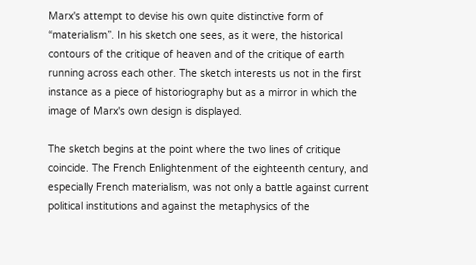Marx's attempt to devise his own quite distinctive form of “materialism”. In his sketch one sees, as it were, the historical contours of the critique of heaven and of the critique of earth running across each other. The sketch interests us not in the first instance as a piece of historiography but as a mirror in which the image of Marx's own design is displayed.

The sketch begins at the point where the two lines of critique coincide. The French Enlightenment of the eighteenth century, and especially French materialism, was not only a battle against current political institutions and against the metaphysics of the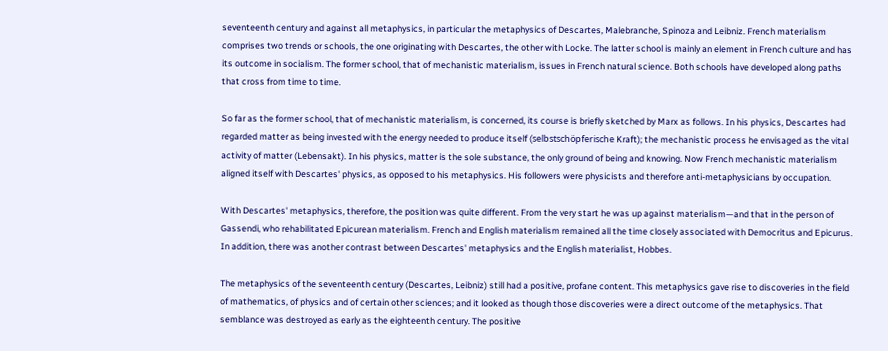seventeenth century and against all metaphysics, in particular the metaphysics of Descartes, Malebranche, Spinoza and Leibniz. French materialism comprises two trends or schools, the one originating with Descartes, the other with Locke. The latter school is mainly an element in French culture and has its outcome in socialism. The former school, that of mechanistic materialism, issues in French natural science. Both schools have developed along paths that cross from time to time.

So far as the former school, that of mechanistic materialism, is concerned, its course is briefly sketched by Marx as follows. In his physics, Descartes had regarded matter as being invested with the energy needed to produce itself (selbstschöpferische Kraft); the mechanistic process he envisaged as the vital activity of matter (Lebensakt). In his physics, matter is the sole substance, the only ground of being and knowing. Now French mechanistic materialism aligned itself with Descartes' physics, as opposed to his metaphysics. His followers were physicists and therefore anti-metaphysicians by occupation.

With Descartes' metaphysics, therefore, the position was quite different. From the very start he was up against materialism—and that in the person of Gassendi, who rehabilitated Epicurean materialism. French and English materialism remained all the time closely associated with Democritus and Epicurus. In addition, there was another contrast between Descartes' metaphysics and the English materialist, Hobbes.

The metaphysics of the seventeenth century (Descartes, Leibniz) still had a positive, profane content. This metaphysics gave rise to discoveries in the field of mathematics, of physics and of certain other sciences; and it looked as though those discoveries were a direct outcome of the metaphysics. That semblance was destroyed as early as the eighteenth century. The positive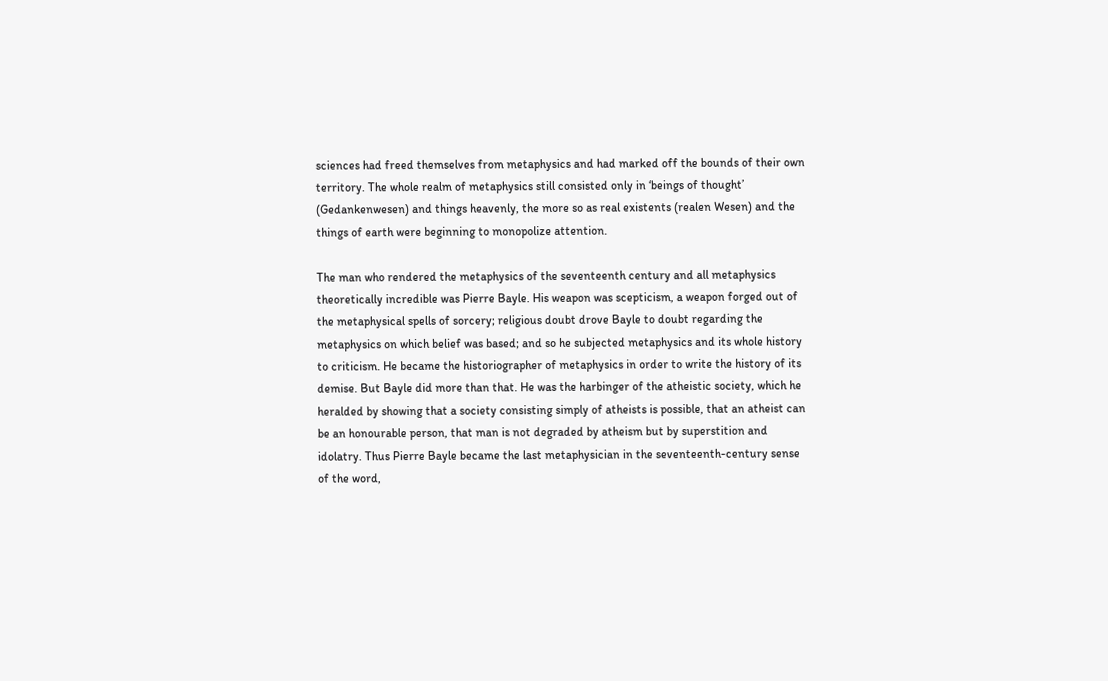sciences had freed themselves from metaphysics and had marked off the bounds of their own territory. The whole realm of metaphysics still consisted only in ‘beings of thought’ (Gedankenwesen) and things heavenly, the more so as real existents (realen Wesen) and the things of earth were beginning to monopolize attention.

The man who rendered the metaphysics of the seventeenth century and all metaphysics theoretically incredible was Pierre Bayle. His weapon was scepticism, a weapon forged out of the metaphysical spells of sorcery; religious doubt drove Bayle to doubt regarding the metaphysics on which belief was based; and so he subjected metaphysics and its whole history to criticism. He became the historiographer of metaphysics in order to write the history of its demise. But Bayle did more than that. He was the harbinger of the atheistic society, which he heralded by showing that a society consisting simply of atheists is possible, that an atheist can be an honourable person, that man is not degraded by atheism but by superstition and idolatry. Thus Pierre Bayle became the last metaphysician in the seventeenth-century sense of the word,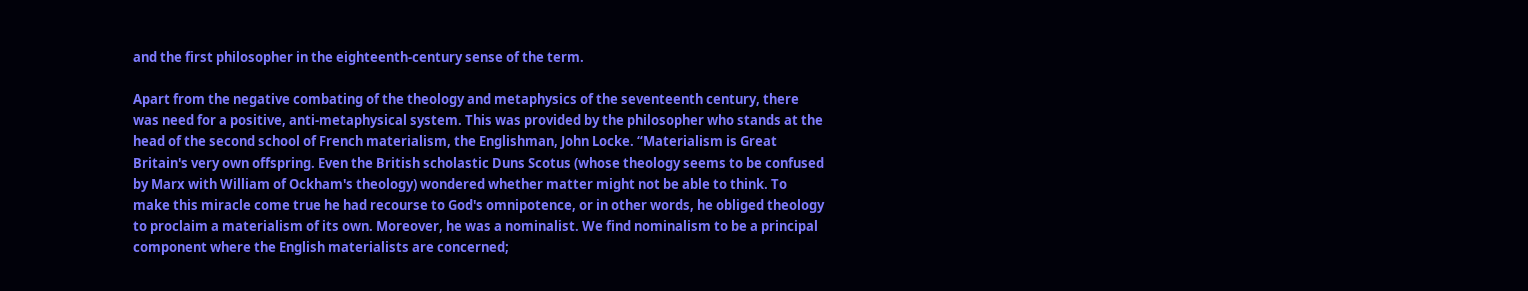and the first philosopher in the eighteenth-century sense of the term.

Apart from the negative combating of the theology and metaphysics of the seventeenth century, there was need for a positive, anti-metaphysical system. This was provided by the philosopher who stands at the head of the second school of French materialism, the Englishman, John Locke. “Materialism is Great Britain's very own offspring. Even the British scholastic Duns Scotus (whose theology seems to be confused by Marx with William of Ockham's theology) wondered whether matter might not be able to think. To make this miracle come true he had recourse to God's omnipotence, or in other words, he obliged theology to proclaim a materialism of its own. Moreover, he was a nominalist. We find nominalism to be a principal component where the English materialists are concerned;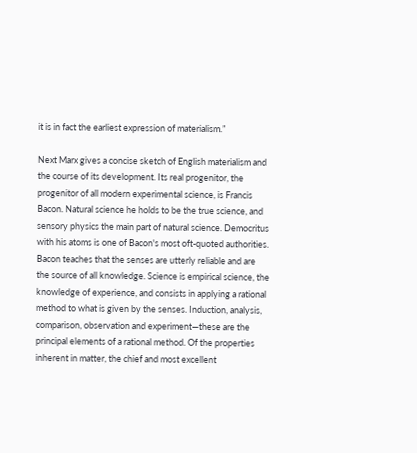it is in fact the earliest expression of materialism.”

Next Marx gives a concise sketch of English materialism and the course of its development. Its real progenitor, the progenitor of all modern experimental science, is Francis Bacon. Natural science he holds to be the true science, and sensory physics the main part of natural science. Democritus with his atoms is one of Bacon's most oft-quoted authorities. Bacon teaches that the senses are utterly reliable and are the source of all knowledge. Science is empirical science, the knowledge of experience, and consists in applying a rational method to what is given by the senses. Induction, analysis, comparison, observation and experiment—these are the principal elements of a rational method. Of the properties inherent in matter, the chief and most excellent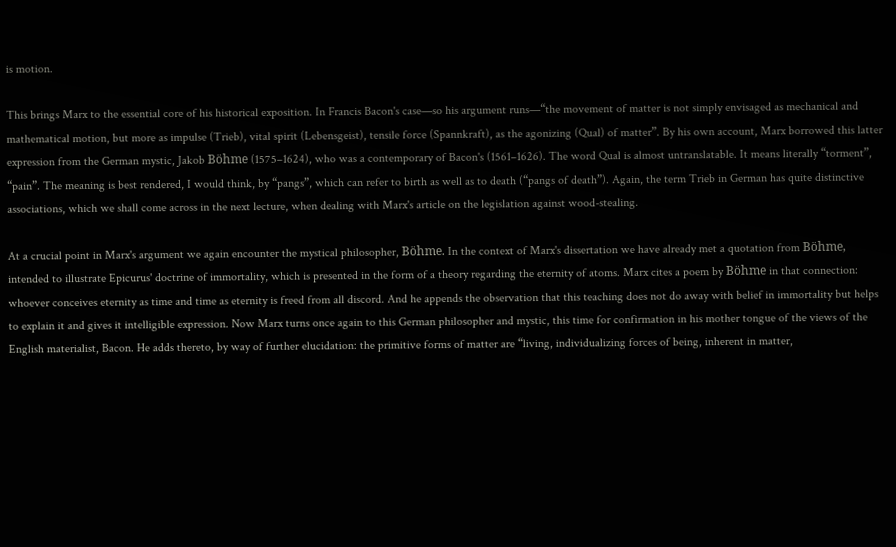is motion.

This brings Marx to the essential core of his historical exposition. In Francis Bacon's case—so his argument runs—“the movement of matter is not simply envisaged as mechanical and mathematical motion, but more as impulse (Trieb), vital spirit (Lebensgeist), tensile force (Spannkraft), as the agonizing (Qual) of matter”. By his own account, Marx borrowed this latter expression from the German mystic, Jakob Böhme (1575–1624), who was a contemporary of Bacon's (1561–1626). The word Qual is almost untranslatable. It means literally “torment”, “pain”. The meaning is best rendered, I would think, by “pangs”, which can refer to birth as well as to death (“pangs of death”). Again, the term Trieb in German has quite distinctive associations, which we shall come across in the next lecture, when dealing with Marx's article on the legislation against wood-stealing.

At a crucial point in Marx's argument we again encounter the mystical philosopher, Böhme. In the context of Marx's dissertation we have already met a quotation from Böhme, intended to illustrate Epicurus' doctrine of immortality, which is presented in the form of a theory regarding the eternity of atoms. Marx cites a poem by Böhme in that connection: whoever conceives eternity as time and time as eternity is freed from all discord. And he appends the observation that this teaching does not do away with belief in immortality but helps to explain it and gives it intelligible expression. Now Marx turns once again to this German philosopher and mystic, this time for confirmation in his mother tongue of the views of the English materialist, Bacon. He adds thereto, by way of further elucidation: the primitive forms of matter are “living, individualizing forces of being, inherent in matter,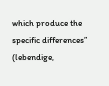which produce the specific differences” (lebendige,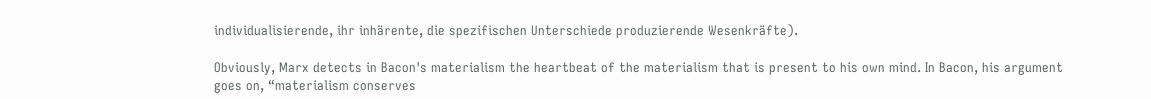individualisierende, ihr inhärente, die spezifischen Unterschiede produzierende Wesenkräfte).

Obviously, Marx detects in Bacon's materialism the heartbeat of the materialism that is present to his own mind. In Bacon, his argument goes on, “materialism conserves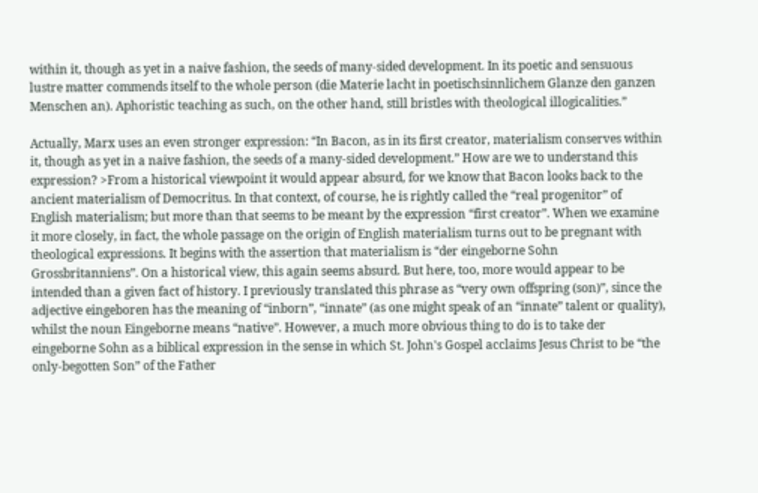within it, though as yet in a naive fashion, the seeds of many-sided development. In its poetic and sensuous lustre matter commends itself to the whole person (die Materie lacht in poetischsinnlichem Glanze den ganzen Menschen an). Aphoristic teaching as such, on the other hand, still bristles with theological illogicalities.”

Actually, Marx uses an even stronger expression: “In Bacon, as in its first creator, materialism conserves within it, though as yet in a naive fashion, the seeds of a many-sided development.” How are we to understand this expression? >From a historical viewpoint it would appear absurd, for we know that Bacon looks back to the ancient materialism of Democritus. In that context, of course, he is rightly called the “real progenitor” of English materialism; but more than that seems to be meant by the expression “first creator”. When we examine it more closely, in fact, the whole passage on the origin of English materialism turns out to be pregnant with theological expressions. It begins with the assertion that materialism is “der eingeborne Sohn Grossbritanniens”. On a historical view, this again seems absurd. But here, too, more would appear to be intended than a given fact of history. I previously translated this phrase as “very own offspring (son)”, since the adjective eingeboren has the meaning of “inborn”, “innate” (as one might speak of an “innate” talent or quality), whilst the noun Eingeborne means “native”. However, a much more obvious thing to do is to take der eingeborne Sohn as a biblical expression in the sense in which St. John's Gospel acclaims Jesus Christ to be “the only-begotten Son” of the Father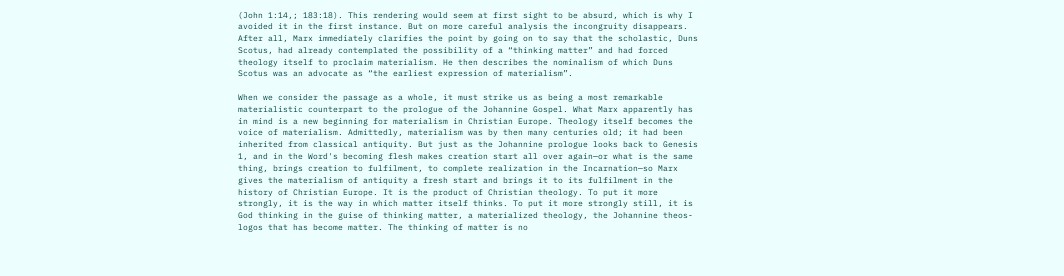(John 1:14,; 183:18). This rendering would seem at first sight to be absurd, which is why I avoided it in the first instance. But on more careful analysis the incongruity disappears. After all, Marx immediately clarifies the point by going on to say that the scholastic, Duns Scotus, had already contemplated the possibility of a “thinking matter” and had forced theology itself to proclaim materialism. He then describes the nominalism of which Duns Scotus was an advocate as “the earliest expression of materialism”.

When we consider the passage as a whole, it must strike us as being a most remarkable materialistic counterpart to the prologue of the Johannine Gospel. What Marx apparently has in mind is a new beginning for materialism in Christian Europe. Theology itself becomes the voice of materialism. Admittedly, materialism was by then many centuries old; it had been inherited from classical antiquity. But just as the Johannine prologue looks back to Genesis 1, and in the Word's becoming flesh makes creation start all over again—or what is the same thing, brings creation to fulfilment, to complete realization in the Incarnation—so Marx gives the materialism of antiquity a fresh start and brings it to its fulfilment in the history of Christian Europe. It is the product of Christian theology. To put it more strongly, it is the way in which matter itself thinks. To put it more strongly still, it is God thinking in the guise of thinking matter, a materialized theology, the Johannine theos-logos that has become matter. The thinking of matter is no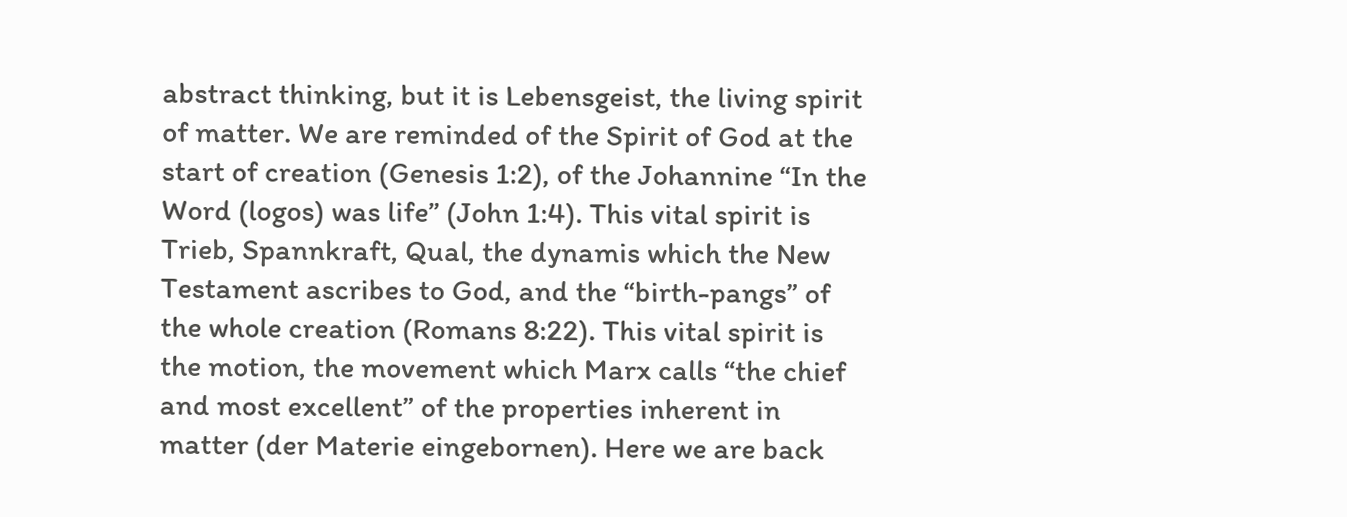abstract thinking, but it is Lebensgeist, the living spirit of matter. We are reminded of the Spirit of God at the start of creation (Genesis 1:2), of the Johannine “In the Word (logos) was life” (John 1:4). This vital spirit is Trieb, Spannkraft, Qual, the dynamis which the New Testament ascribes to God, and the “birth-pangs” of the whole creation (Romans 8:22). This vital spirit is the motion, the movement which Marx calls “the chief and most excellent” of the properties inherent in matter (der Materie eingebornen). Here we are back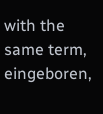with the same term, eingeboren,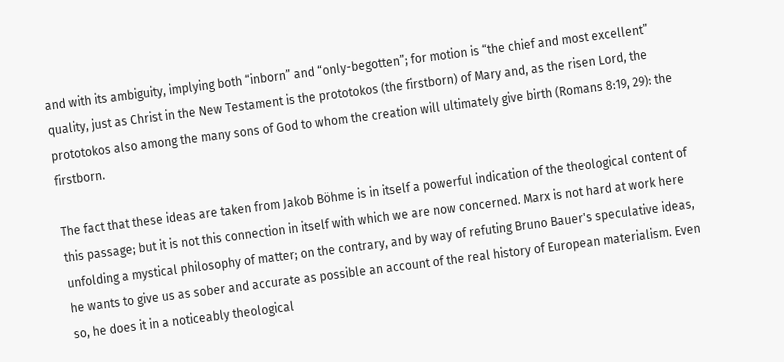and with its ambiguity, implying both “inborn” and “only-begotten”; for motion is “the chief and most excellent” quality, just as Christ in the New Testament is the prototokos (the firstborn) of Mary and, as the risen Lord, the prototokos also among the many sons of God to whom the creation will ultimately give birth (Romans 8:19, 29): the firstborn.

The fact that these ideas are taken from Jakob Böhme is in itself a powerful indication of the theological content of this passage; but it is not this connection in itself with which we are now concerned. Marx is not hard at work here unfolding a mystical philosophy of matter; on the contrary, and by way of refuting Bruno Bauer's speculative ideas, he wants to give us as sober and accurate as possible an account of the real history of European materialism. Even so, he does it in a noticeably theological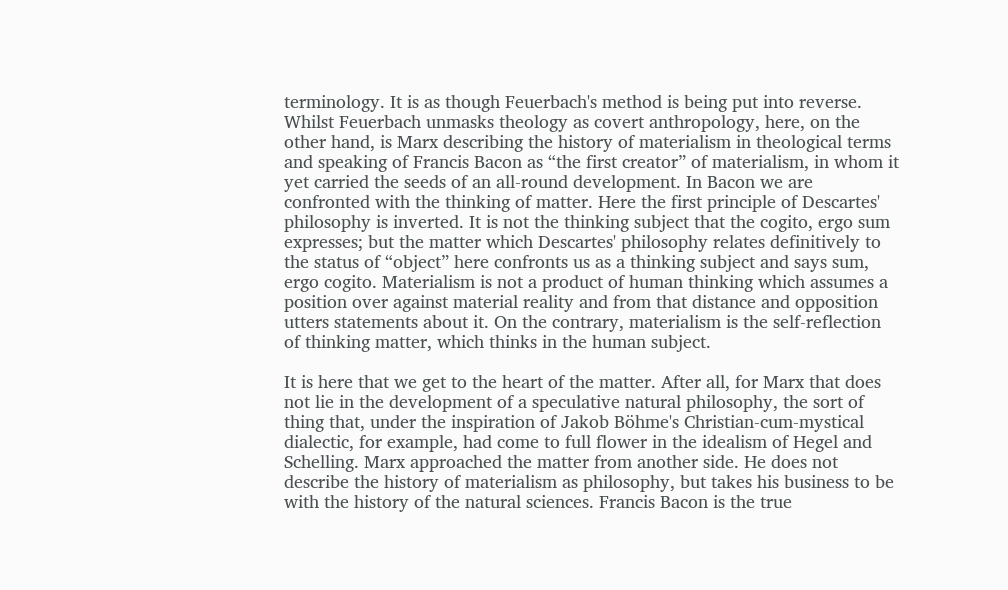terminology. It is as though Feuerbach's method is being put into reverse. Whilst Feuerbach unmasks theology as covert anthropology, here, on the other hand, is Marx describing the history of materialism in theological terms and speaking of Francis Bacon as “the first creator” of materialism, in whom it yet carried the seeds of an all-round development. In Bacon we are confronted with the thinking of matter. Here the first principle of Descartes' philosophy is inverted. It is not the thinking subject that the cogito, ergo sum expresses; but the matter which Descartes' philosophy relates definitively to the status of “object” here confronts us as a thinking subject and says sum, ergo cogito. Materialism is not a product of human thinking which assumes a position over against material reality and from that distance and opposition utters statements about it. On the contrary, materialism is the self-reflection of thinking matter, which thinks in the human subject.

It is here that we get to the heart of the matter. After all, for Marx that does not lie in the development of a speculative natural philosophy, the sort of thing that, under the inspiration of Jakob Böhme's Christian-cum-mystical dialectic, for example, had come to full flower in the idealism of Hegel and Schelling. Marx approached the matter from another side. He does not describe the history of materialism as philosophy, but takes his business to be with the history of the natural sciences. Francis Bacon is the true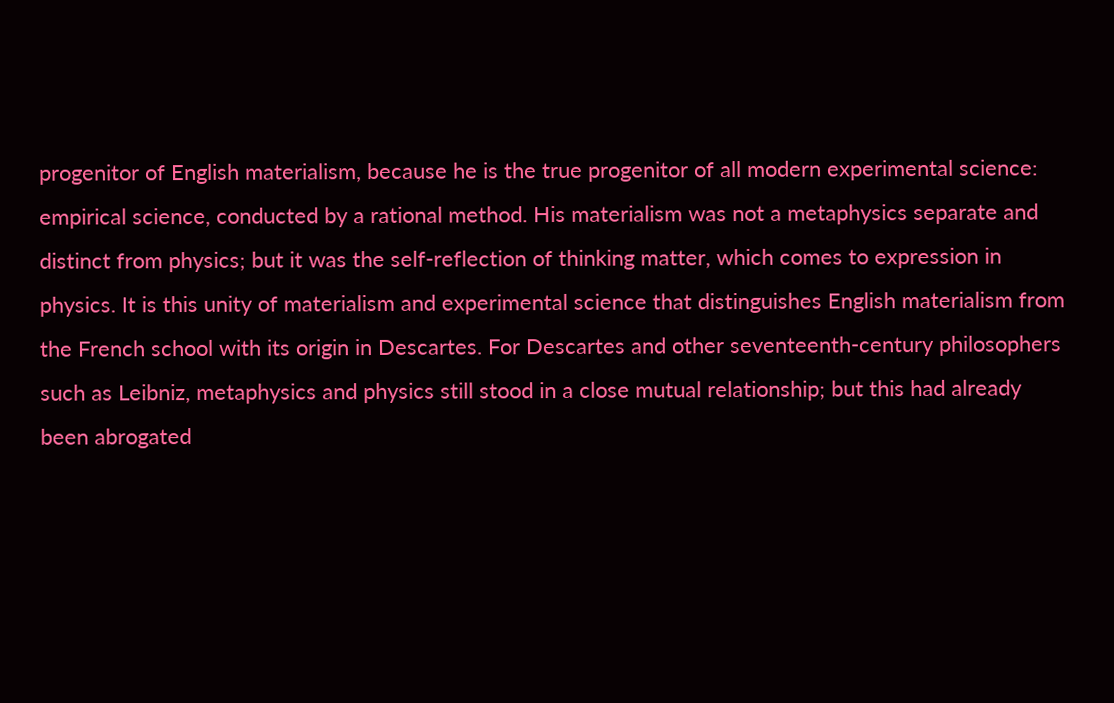progenitor of English materialism, because he is the true progenitor of all modern experimental science: empirical science, conducted by a rational method. His materialism was not a metaphysics separate and distinct from physics; but it was the self-reflection of thinking matter, which comes to expression in physics. It is this unity of materialism and experimental science that distinguishes English materialism from the French school with its origin in Descartes. For Descartes and other seventeenth-century philosophers such as Leibniz, metaphysics and physics still stood in a close mutual relationship; but this had already been abrogated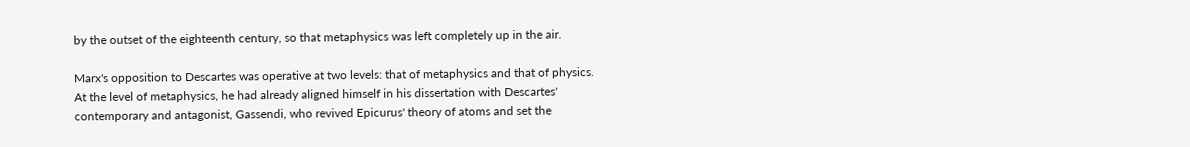by the outset of the eighteenth century, so that metaphysics was left completely up in the air.

Marx's opposition to Descartes was operative at two levels: that of metaphysics and that of physics. At the level of metaphysics, he had already aligned himself in his dissertation with Descartes' contemporary and antagonist, Gassendi, who revived Epicurus' theory of atoms and set the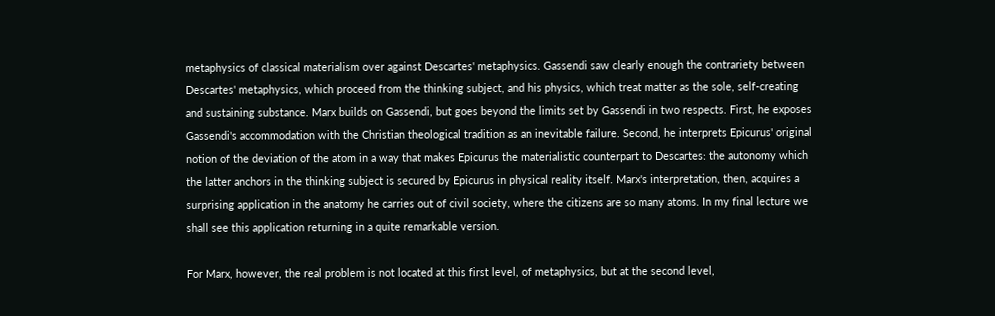metaphysics of classical materialism over against Descartes' metaphysics. Gassendi saw clearly enough the contrariety between Descartes' metaphysics, which proceed from the thinking subject, and his physics, which treat matter as the sole, self-creating and sustaining substance. Marx builds on Gassendi, but goes beyond the limits set by Gassendi in two respects. First, he exposes Gassendi's accommodation with the Christian theological tradition as an inevitable failure. Second, he interprets Epicurus' original notion of the deviation of the atom in a way that makes Epicurus the materialistic counterpart to Descartes: the autonomy which the latter anchors in the thinking subject is secured by Epicurus in physical reality itself. Marx's interpretation, then, acquires a surprising application in the anatomy he carries out of civil society, where the citizens are so many atoms. In my final lecture we shall see this application returning in a quite remarkable version.

For Marx, however, the real problem is not located at this first level, of metaphysics, but at the second level,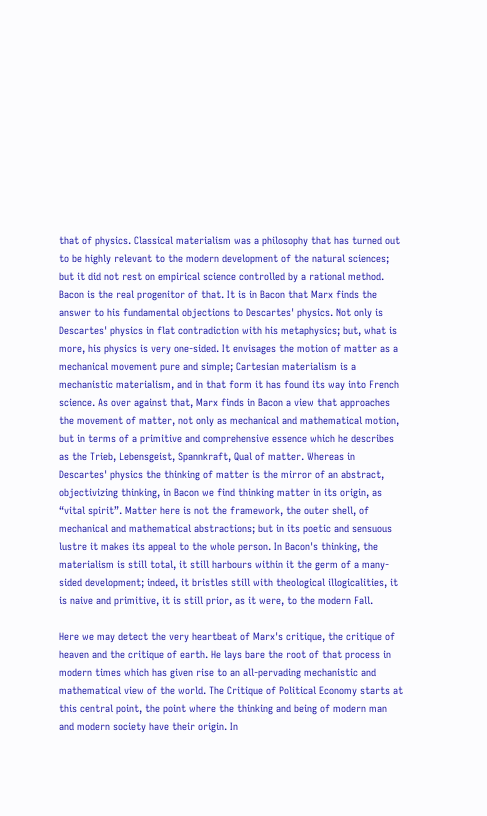that of physics. Classical materialism was a philosophy that has turned out to be highly relevant to the modern development of the natural sciences; but it did not rest on empirical science controlled by a rational method. Bacon is the real progenitor of that. It is in Bacon that Marx finds the answer to his fundamental objections to Descartes' physics. Not only is Descartes' physics in flat contradiction with his metaphysics; but, what is more, his physics is very one-sided. It envisages the motion of matter as a mechanical movement pure and simple; Cartesian materialism is a mechanistic materialism, and in that form it has found its way into French science. As over against that, Marx finds in Bacon a view that approaches the movement of matter, not only as mechanical and mathematical motion, but in terms of a primitive and comprehensive essence which he describes as the Trieb, Lebensgeist, Spannkraft, Qual of matter. Whereas in Descartes' physics the thinking of matter is the mirror of an abstract, objectivizing thinking, in Bacon we find thinking matter in its origin, as “vital spirit”. Matter here is not the framework, the outer shell, of mechanical and mathematical abstractions; but in its poetic and sensuous lustre it makes its appeal to the whole person. In Bacon's thinking, the materialism is still total, it still harbours within it the germ of a many-sided development; indeed, it bristles still with theological illogicalities, it is naive and primitive, it is still prior, as it were, to the modern Fall.

Here we may detect the very heartbeat of Marx's critique, the critique of heaven and the critique of earth. He lays bare the root of that process in modern times which has given rise to an all-pervading mechanistic and mathematical view of the world. The Critique of Political Economy starts at this central point, the point where the thinking and being of modern man and modern society have their origin. In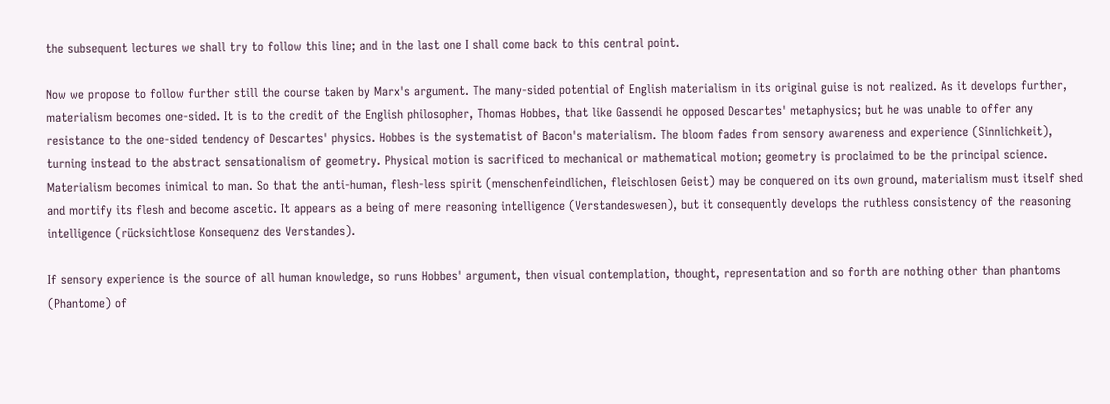the subsequent lectures we shall try to follow this line; and in the last one I shall come back to this central point.

Now we propose to follow further still the course taken by Marx's argument. The many-sided potential of English materialism in its original guise is not realized. As it develops further, materialism becomes one-sided. It is to the credit of the English philosopher, Thomas Hobbes, that like Gassendi he opposed Descartes' metaphysics; but he was unable to offer any resistance to the one-sided tendency of Descartes' physics. Hobbes is the systematist of Bacon's materialism. The bloom fades from sensory awareness and experience (Sinnlichkeit), turning instead to the abstract sensationalism of geometry. Physical motion is sacrificed to mechanical or mathematical motion; geometry is proclaimed to be the principal science. Materialism becomes inimical to man. So that the anti-human, flesh-less spirit (menschenfeindlichen, fleischlosen Geist) may be conquered on its own ground, materialism must itself shed and mortify its flesh and become ascetic. It appears as a being of mere reasoning intelligence (Verstandeswesen), but it consequently develops the ruthless consistency of the reasoning intelligence (rücksichtlose Konsequenz des Verstandes).

If sensory experience is the source of all human knowledge, so runs Hobbes' argument, then visual contemplation, thought, representation and so forth are nothing other than phantoms (Phantome) of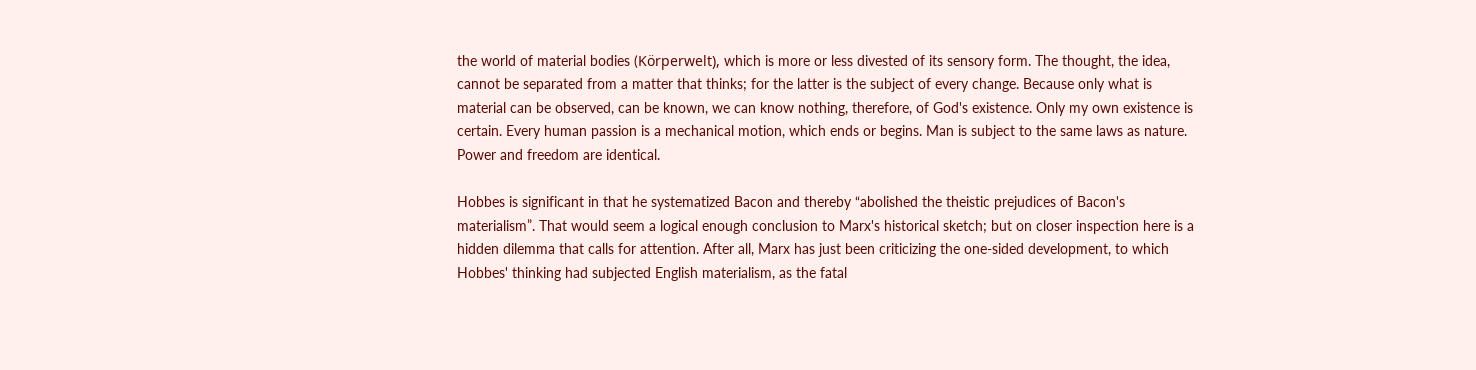the world of material bodies (Körperwelt), which is more or less divested of its sensory form. The thought, the idea, cannot be separated from a matter that thinks; for the latter is the subject of every change. Because only what is material can be observed, can be known, we can know nothing, therefore, of God's existence. Only my own existence is certain. Every human passion is a mechanical motion, which ends or begins. Man is subject to the same laws as nature. Power and freedom are identical.

Hobbes is significant in that he systematized Bacon and thereby “abolished the theistic prejudices of Bacon's materialism”. That would seem a logical enough conclusion to Marx's historical sketch; but on closer inspection here is a hidden dilemma that calls for attention. After all, Marx has just been criticizing the one-sided development, to which Hobbes' thinking had subjected English materialism, as the fatal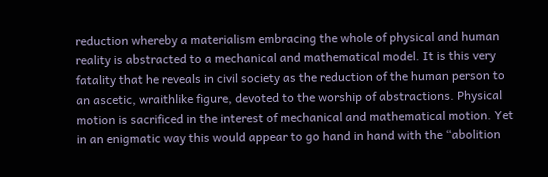reduction whereby a materialism embracing the whole of physical and human reality is abstracted to a mechanical and mathematical model. It is this very fatality that he reveals in civil society as the reduction of the human person to an ascetic, wraithlike figure, devoted to the worship of abstractions. Physical motion is sacrificed in the interest of mechanical and mathematical motion. Yet in an enigmatic way this would appear to go hand in hand with the “abolition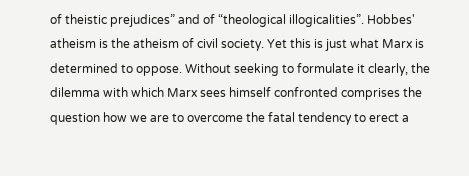of theistic prejudices” and of “theological illogicalities”. Hobbes' atheism is the atheism of civil society. Yet this is just what Marx is determined to oppose. Without seeking to formulate it clearly, the dilemma with which Marx sees himself confronted comprises the question how we are to overcome the fatal tendency to erect a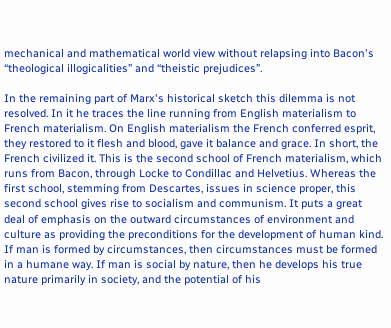mechanical and mathematical world view without relapsing into Bacon's “theological illogicalities” and “theistic prejudices”.

In the remaining part of Marx's historical sketch this dilemma is not resolved. In it he traces the line running from English materialism to French materialism. On English materialism the French conferred esprit, they restored to it flesh and blood, gave it balance and grace. In short, the French civilized it. This is the second school of French materialism, which runs from Bacon, through Locke to Condillac and Helvetius. Whereas the first school, stemming from Descartes, issues in science proper, this second school gives rise to socialism and communism. It puts a great deal of emphasis on the outward circumstances of environment and culture as providing the preconditions for the development of human kind. If man is formed by circumstances, then circumstances must be formed in a humane way. If man is social by nature, then he develops his true nature primarily in society, and the potential of his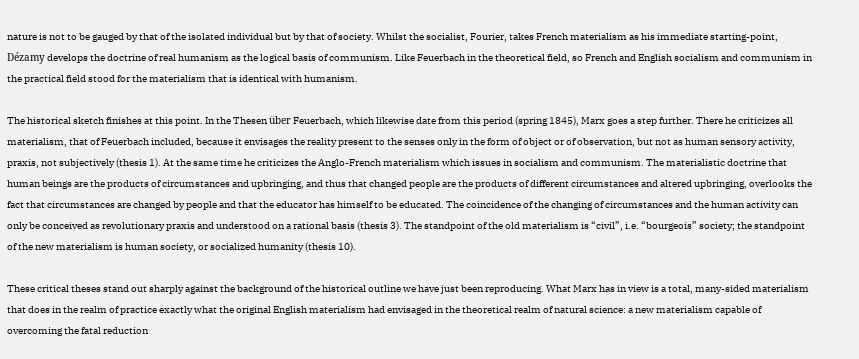nature is not to be gauged by that of the isolated individual but by that of society. Whilst the socialist, Fourier, takes French materialism as his immediate starting-point, Dézamy develops the doctrine of real humanism as the logical basis of communism. Like Feuerbach in the theoretical field, so French and English socialism and communism in the practical field stood for the materialism that is identical with humanism.

The historical sketch finishes at this point. In the Thesen über Feuerbach, which likewise date from this period (spring 1845), Marx goes a step further. There he criticizes all materialism, that of Feuerbach included, because it envisages the reality present to the senses only in the form of object or of observation, but not as human sensory activity, praxis, not subjectively (thesis 1). At the same time he criticizes the Anglo-French materialism which issues in socialism and communism. The materialistic doctrine that human beings are the products of circumstances and upbringing, and thus that changed people are the products of different circumstances and altered upbringing, overlooks the fact that circumstances are changed by people and that the educator has himself to be educated. The coincidence of the changing of circumstances and the human activity can only be conceived as revolutionary praxis and understood on a rational basis (thesis 3). The standpoint of the old materialism is “civil”, i.e. “bourgeois” society; the standpoint of the new materialism is human society, or socialized humanity (thesis 10).

These critical theses stand out sharply against the background of the historical outline we have just been reproducing. What Marx has in view is a total, many-sided materialism that does in the realm of practice exactly what the original English materialism had envisaged in the theoretical realm of natural science: a new materialism capable of overcoming the fatal reduction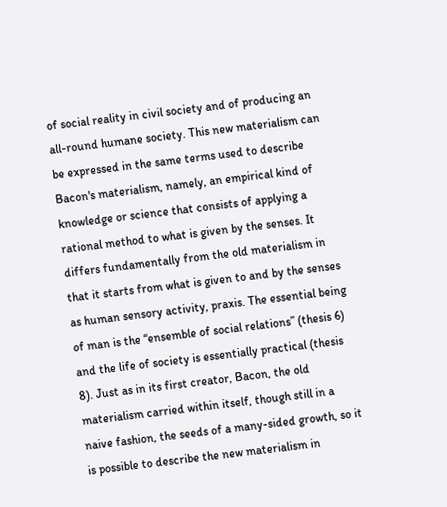of social reality in civil society and of producing an all-round humane society. This new materialism can be expressed in the same terms used to describe Bacon's materialism, namely, an empirical kind of knowledge or science that consists of applying a rational method to what is given by the senses. It differs fundamentally from the old materialism in that it starts from what is given to and by the senses as human sensory activity, praxis. The essential being of man is the “ensemble of social relations” (thesis 6) and the life of society is essentially practical (thesis 8). Just as in its first creator, Bacon, the old materialism carried within itself, though still in a naive fashion, the seeds of a many-sided growth, so it is possible to describe the new materialism in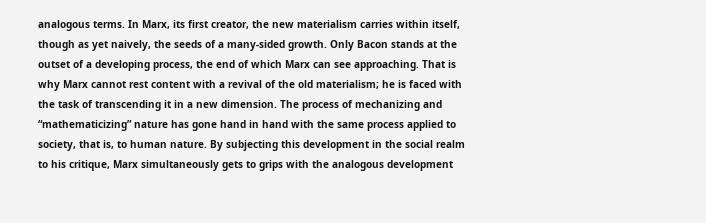analogous terms. In Marx, its first creator, the new materialism carries within itself, though as yet naively, the seeds of a many-sided growth. Only Bacon stands at the outset of a developing process, the end of which Marx can see approaching. That is why Marx cannot rest content with a revival of the old materialism; he is faced with the task of transcending it in a new dimension. The process of mechanizing and “mathematicizing” nature has gone hand in hand with the same process applied to society, that is, to human nature. By subjecting this development in the social realm to his critique, Marx simultaneously gets to grips with the analogous development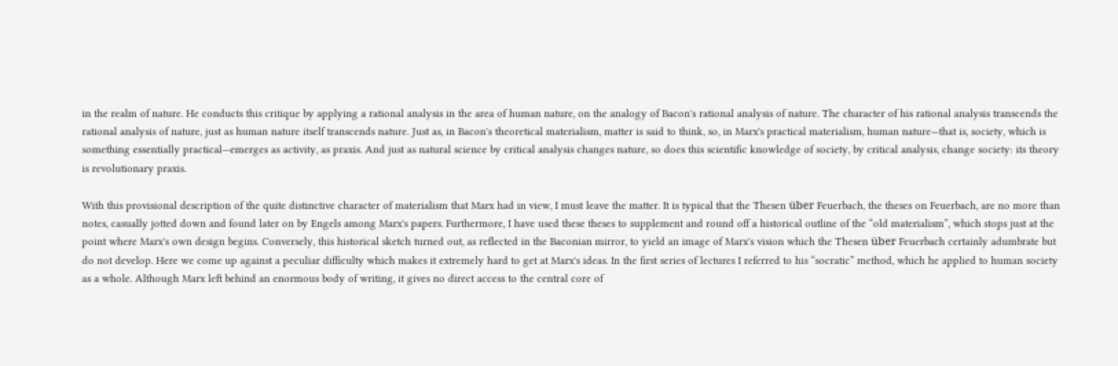in the realm of nature. He conducts this critique by applying a rational analysis in the area of human nature, on the analogy of Bacon's rational analysis of nature. The character of his rational analysis transcends the rational analysis of nature, just as human nature itself transcends nature. Just as, in Bacon's theoretical materialism, matter is said to think, so, in Marx's practical materialism, human nature—that is, society, which is something essentially practical—emerges as activity, as praxis. And just as natural science by critical analysis changes nature, so does this scientific knowledge of society, by critical analysis, change society: its theory is revolutionary praxis.

With this provisional description of the quite distinctive character of materialism that Marx had in view, I must leave the matter. It is typical that the Thesen über Feuerbach, the theses on Feuerbach, are no more than notes, casually jotted down and found later on by Engels among Marx's papers. Furthermore, I have used these theses to supplement and round off a historical outline of the “old materialism”, which stops just at the point where Marx's own design begins. Conversely, this historical sketch turned out, as reflected in the Baconian mirror, to yield an image of Marx's vision which the Thesen über Feuerbach certainly adumbrate but do not develop. Here we come up against a peculiar difficulty which makes it extremely hard to get at Marx's ideas. In the first series of lectures I referred to his “socratic” method, which he applied to human society as a whole. Although Marx left behind an enormous body of writing, it gives no direct access to the central core of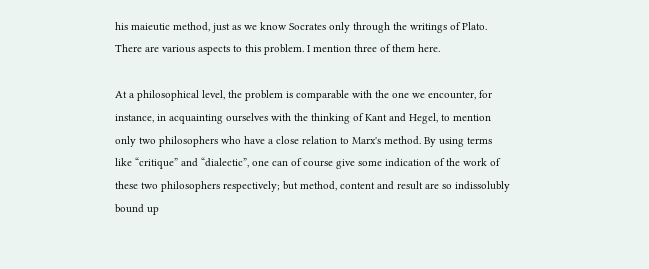his maieutic method, just as we know Socrates only through the writings of Plato. There are various aspects to this problem. I mention three of them here.

At a philosophical level, the problem is comparable with the one we encounter, for instance, in acquainting ourselves with the thinking of Kant and Hegel, to mention only two philosophers who have a close relation to Marx's method. By using terms like “critique” and “dialectic”, one can of course give some indication of the work of these two philosophers respectively; but method, content and result are so indissolubly bound up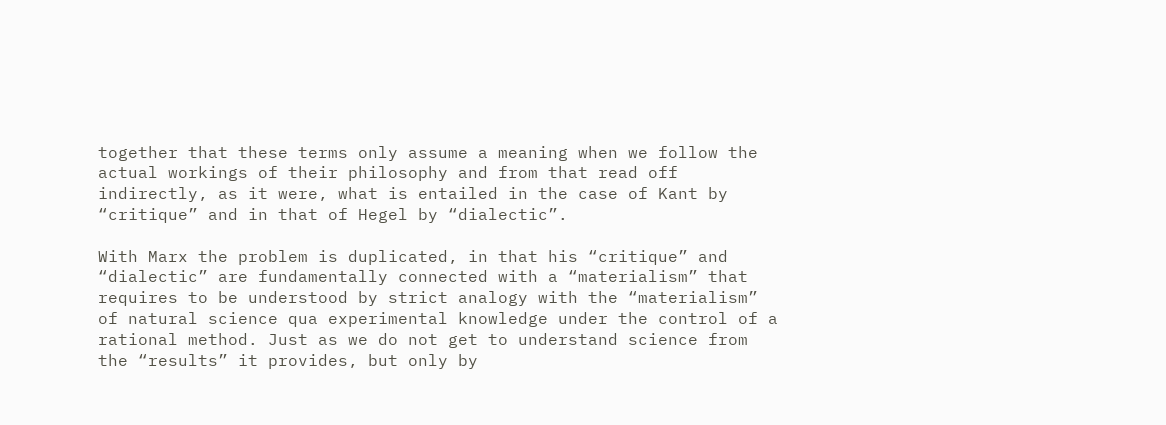together that these terms only assume a meaning when we follow the actual workings of their philosophy and from that read off indirectly, as it were, what is entailed in the case of Kant by “critique” and in that of Hegel by “dialectic”.

With Marx the problem is duplicated, in that his “critique” and “dialectic” are fundamentally connected with a “materialism” that requires to be understood by strict analogy with the “materialism” of natural science qua experimental knowledge under the control of a rational method. Just as we do not get to understand science from the “results” it provides, but only by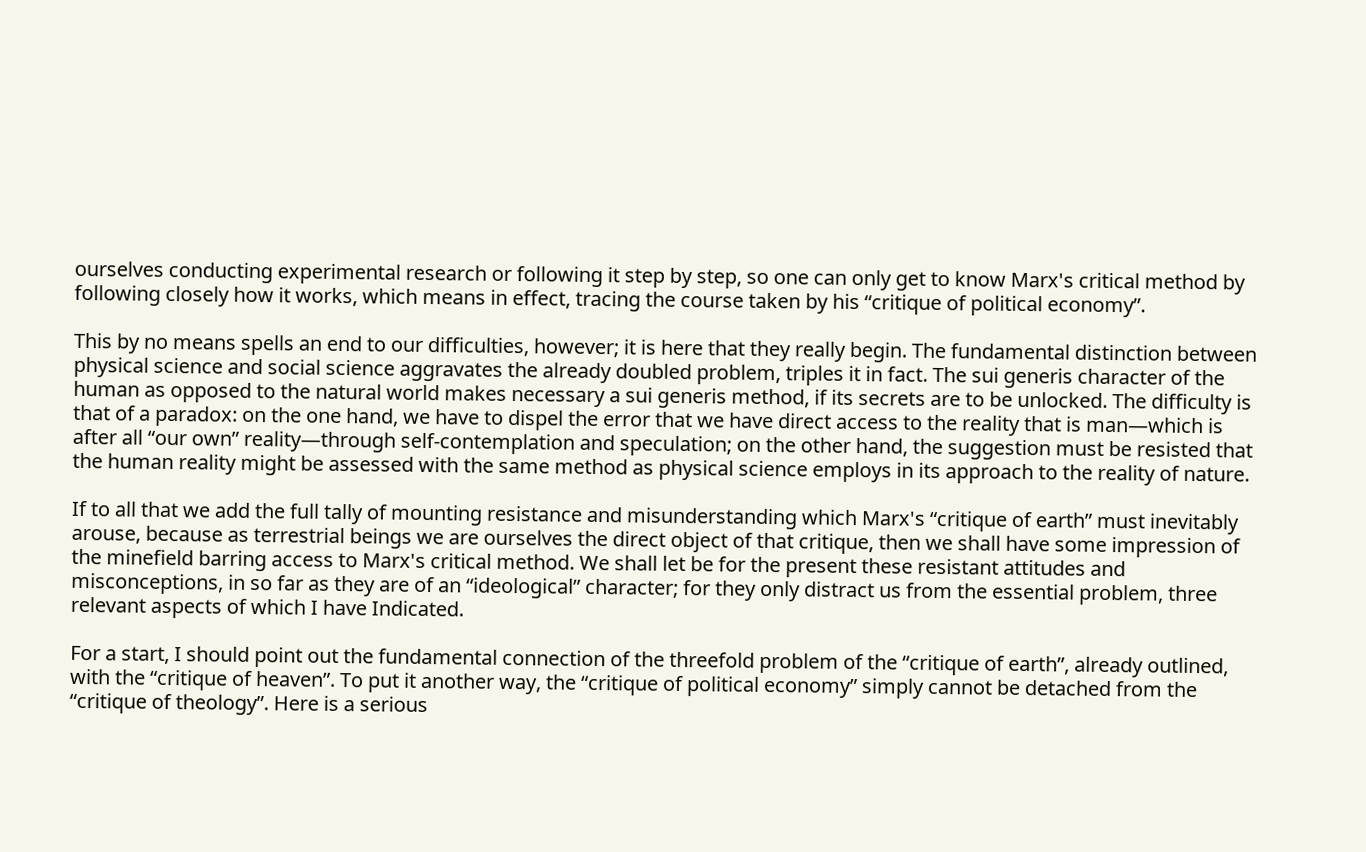ourselves conducting experimental research or following it step by step, so one can only get to know Marx's critical method by following closely how it works, which means in effect, tracing the course taken by his “critique of political economy”.

This by no means spells an end to our difficulties, however; it is here that they really begin. The fundamental distinction between physical science and social science aggravates the already doubled problem, triples it in fact. The sui generis character of the human as opposed to the natural world makes necessary a sui generis method, if its secrets are to be unlocked. The difficulty is that of a paradox: on the one hand, we have to dispel the error that we have direct access to the reality that is man—which is after all “our own” reality—through self-contemplation and speculation; on the other hand, the suggestion must be resisted that the human reality might be assessed with the same method as physical science employs in its approach to the reality of nature.

If to all that we add the full tally of mounting resistance and misunderstanding which Marx's “critique of earth” must inevitably arouse, because as terrestrial beings we are ourselves the direct object of that critique, then we shall have some impression of the minefield barring access to Marx's critical method. We shall let be for the present these resistant attitudes and misconceptions, in so far as they are of an “ideological” character; for they only distract us from the essential problem, three relevant aspects of which I have Indicated.

For a start, I should point out the fundamental connection of the threefold problem of the “critique of earth”, already outlined, with the “critique of heaven”. To put it another way, the “critique of political economy” simply cannot be detached from the “critique of theology”. Here is a serious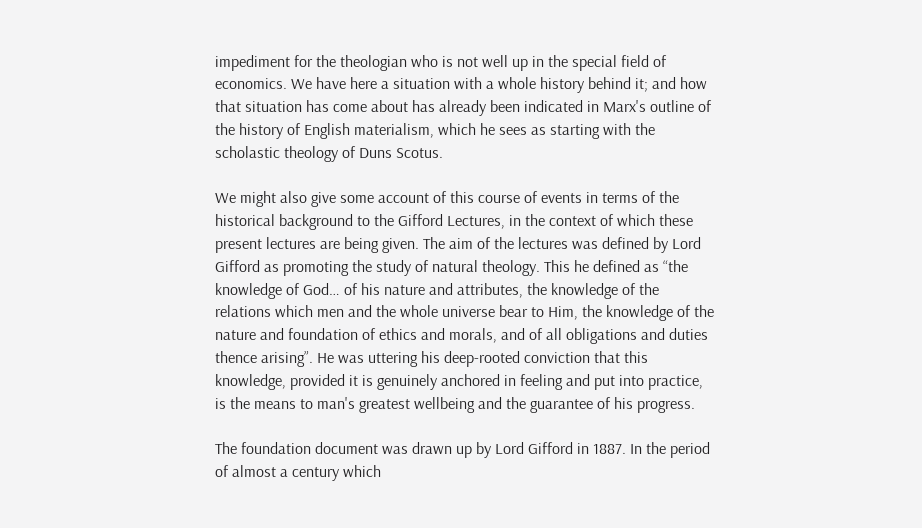impediment for the theologian who is not well up in the special field of economics. We have here a situation with a whole history behind it; and how that situation has come about has already been indicated in Marx's outline of the history of English materialism, which he sees as starting with the scholastic theology of Duns Scotus.

We might also give some account of this course of events in terms of the historical background to the Gifford Lectures, in the context of which these present lectures are being given. The aim of the lectures was defined by Lord Gifford as promoting the study of natural theology. This he defined as “the knowledge of God… of his nature and attributes, the knowledge of the relations which men and the whole universe bear to Him, the knowledge of the nature and foundation of ethics and morals, and of all obligations and duties thence arising”. He was uttering his deep-rooted conviction that this knowledge, provided it is genuinely anchored in feeling and put into practice, is the means to man's greatest wellbeing and the guarantee of his progress.

The foundation document was drawn up by Lord Gifford in 1887. In the period of almost a century which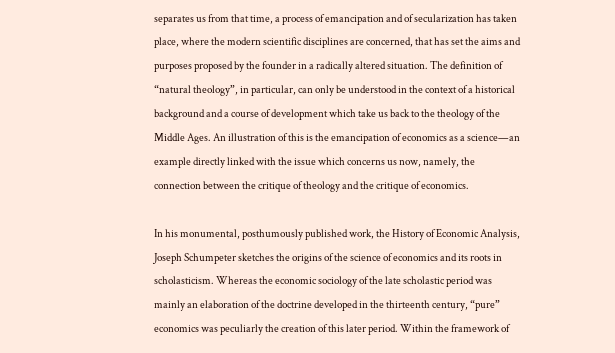separates us from that time, a process of emancipation and of secularization has taken place, where the modern scientific disciplines are concerned, that has set the aims and purposes proposed by the founder in a radically altered situation. The definition of “natural theology”, in particular, can only be understood in the context of a historical background and a course of development which take us back to the theology of the Middle Ages. An illustration of this is the emancipation of economics as a science—an example directly linked with the issue which concerns us now, namely, the connection between the critique of theology and the critique of economics.

In his monumental, posthumously published work, the History of Economic Analysis, Joseph Schumpeter sketches the origins of the science of economics and its roots in scholasticism. Whereas the economic sociology of the late scholastic period was mainly an elaboration of the doctrine developed in the thirteenth century, “pure” economics was peculiarly the creation of this later period. Within the framework of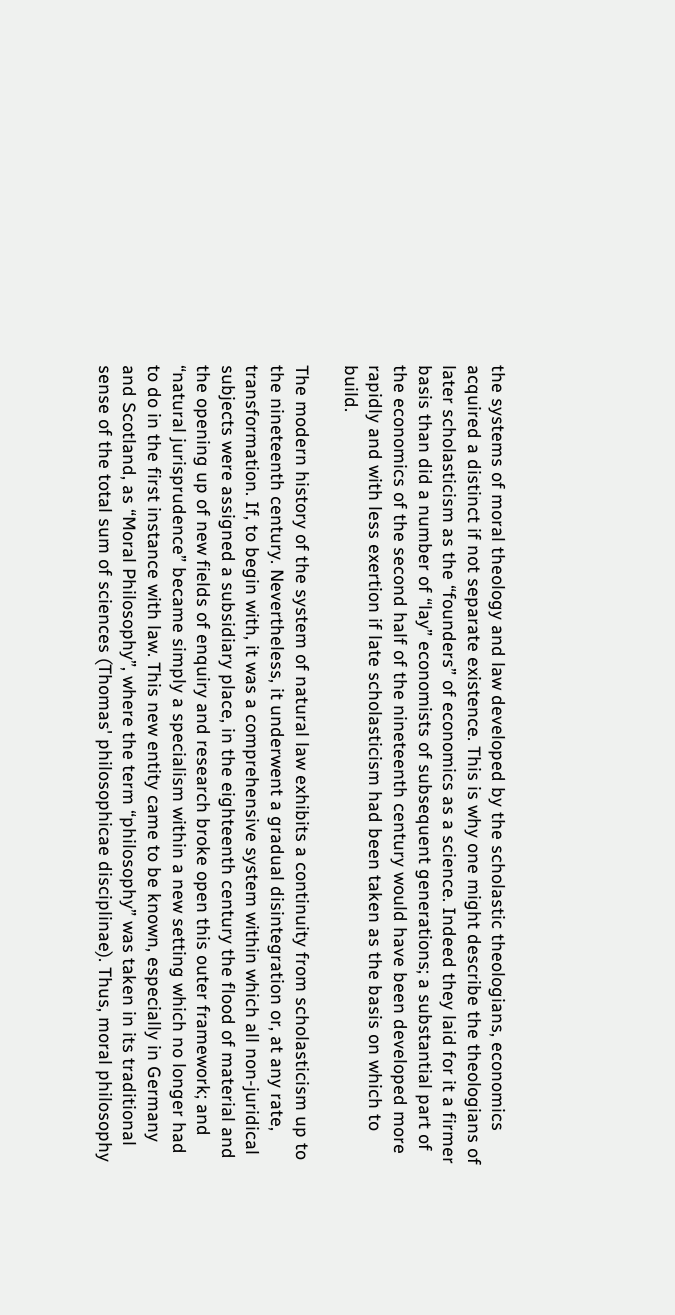the systems of moral theology and law developed by the scholastic theologians, economics acquired a distinct if not separate existence. This is why one might describe the theologians of later scholasticism as the “founders” of economics as a science. Indeed they laid for it a firmer basis than did a number of “lay” economists of subsequent generations; a substantial part of the economics of the second half of the nineteenth century would have been developed more rapidly and with less exertion if late scholasticism had been taken as the basis on which to build.

The modern history of the system of natural law exhibits a continuity from scholasticism up to the nineteenth century. Nevertheless, it underwent a gradual disintegration or, at any rate, transformation. If, to begin with, it was a comprehensive system within which all non-juridical subjects were assigned a subsidiary place, in the eighteenth century the flood of material and the opening up of new fields of enquiry and research broke open this outer framework; and “natural jurisprudence” became simply a specialism within a new setting which no longer had to do in the first instance with law. This new entity came to be known, especially in Germany and Scotland, as “Moral Philosophy”, where the term “philosophy” was taken in its traditional sense of the total sum of sciences (Thomas' philosophicae disciplinae). Thus, moral philosophy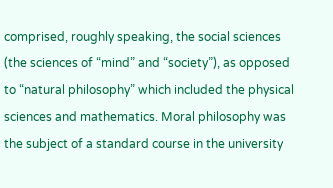comprised, roughly speaking, the social sciences (the sciences of “mind” and “society”), as opposed to “natural philosophy” which included the physical sciences and mathematics. Moral philosophy was the subject of a standard course in the university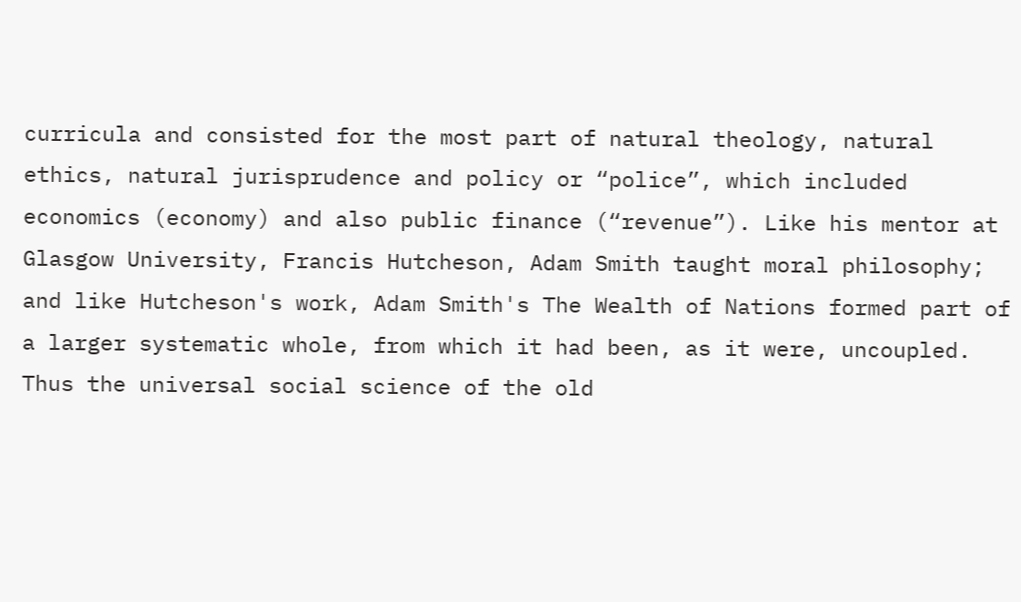curricula and consisted for the most part of natural theology, natural ethics, natural jurisprudence and policy or “police”, which included economics (economy) and also public finance (“revenue”). Like his mentor at Glasgow University, Francis Hutcheson, Adam Smith taught moral philosophy; and like Hutcheson's work, Adam Smith's The Wealth of Nations formed part of a larger systematic whole, from which it had been, as it were, uncoupled. Thus the universal social science of the old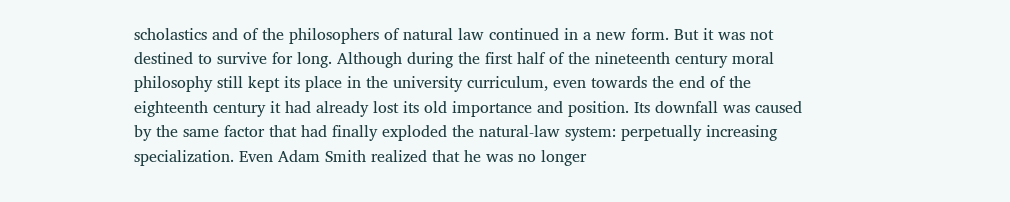scholastics and of the philosophers of natural law continued in a new form. But it was not destined to survive for long. Although during the first half of the nineteenth century moral philosophy still kept its place in the university curriculum, even towards the end of the eighteenth century it had already lost its old importance and position. Its downfall was caused by the same factor that had finally exploded the natural-law system: perpetually increasing specialization. Even Adam Smith realized that he was no longer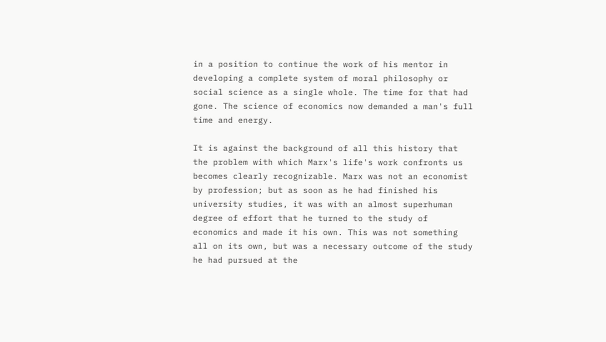in a position to continue the work of his mentor in developing a complete system of moral philosophy or social science as a single whole. The time for that had gone. The science of economics now demanded a man's full time and energy.

It is against the background of all this history that the problem with which Marx's life's work confronts us becomes clearly recognizable. Marx was not an economist by profession; but as soon as he had finished his university studies, it was with an almost superhuman degree of effort that he turned to the study of economics and made it his own. This was not something all on its own, but was a necessary outcome of the study he had pursued at the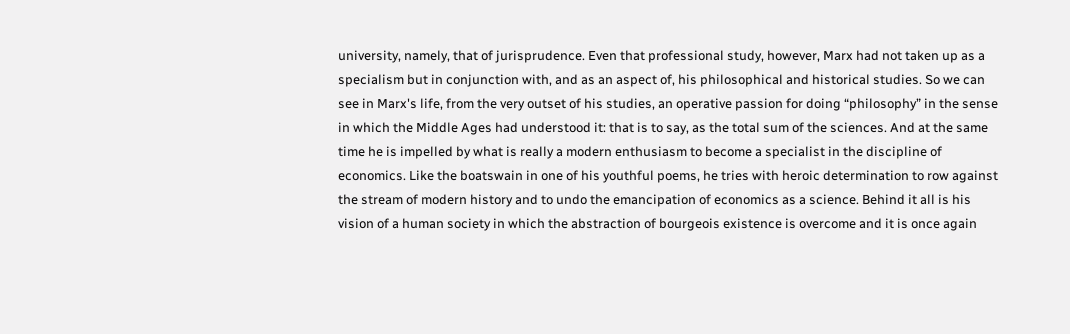university, namely, that of jurisprudence. Even that professional study, however, Marx had not taken up as a specialism but in conjunction with, and as an aspect of, his philosophical and historical studies. So we can see in Marx's life, from the very outset of his studies, an operative passion for doing “philosophy” in the sense in which the Middle Ages had understood it: that is to say, as the total sum of the sciences. And at the same time he is impelled by what is really a modern enthusiasm to become a specialist in the discipline of economics. Like the boatswain in one of his youthful poems, he tries with heroic determination to row against the stream of modern history and to undo the emancipation of economics as a science. Behind it all is his vision of a human society in which the abstraction of bourgeois existence is overcome and it is once again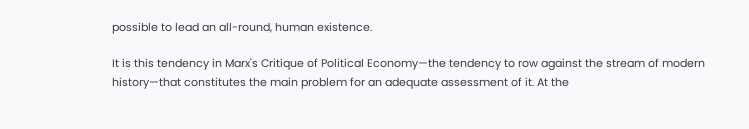possible to lead an all-round, human existence.

It is this tendency in Marx's Critique of Political Economy—the tendency to row against the stream of modern history—that constitutes the main problem for an adequate assessment of it. At the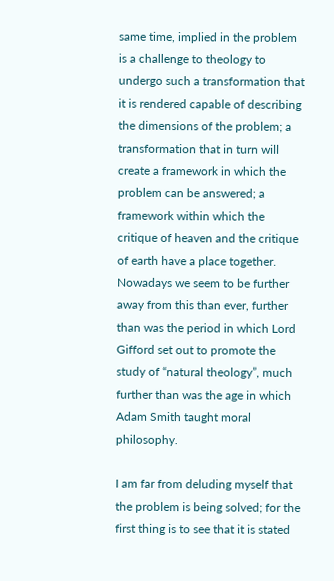same time, implied in the problem is a challenge to theology to undergo such a transformation that it is rendered capable of describing the dimensions of the problem; a transformation that in turn will create a framework in which the problem can be answered; a framework within which the critique of heaven and the critique of earth have a place together. Nowadays we seem to be further away from this than ever, further than was the period in which Lord Gifford set out to promote the study of “natural theology”, much further than was the age in which Adam Smith taught moral philosophy.

I am far from deluding myself that the problem is being solved; for the first thing is to see that it is stated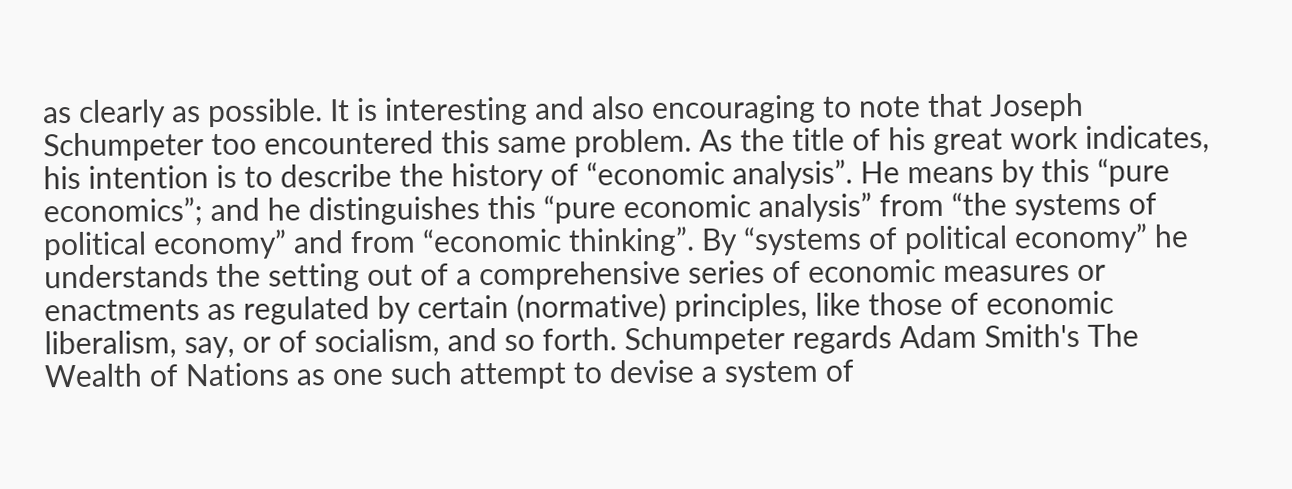as clearly as possible. It is interesting and also encouraging to note that Joseph Schumpeter too encountered this same problem. As the title of his great work indicates, his intention is to describe the history of “economic analysis”. He means by this “pure economics”; and he distinguishes this “pure economic analysis” from “the systems of political economy” and from “economic thinking”. By “systems of political economy” he understands the setting out of a comprehensive series of economic measures or enactments as regulated by certain (normative) principles, like those of economic liberalism, say, or of socialism, and so forth. Schumpeter regards Adam Smith's The Wealth of Nations as one such attempt to devise a system of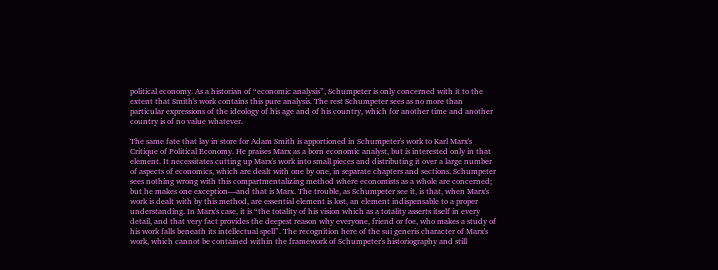political economy. As a historian of “economic analysis”, Schumpeter is only concerned with it to the extent that Smith's work contains this pure analysis. The rest Schumpeter sees as no more than particular expressions of the ideology of his age and of his country, which for another time and another country is of no value whatever.

The same fate that lay in store for Adam Smith is apportioned in Schumpeter's work to Karl Marx's Critique of Political Economy. He praises Marx as a born economic analyst, but is interested only in that element. It necessitates cutting up Marx's work into small pieces and distributing it over a large number of aspects of economics, which are dealt with one by one, in separate chapters and sections. Schumpeter sees nothing wrong with this compartmentalizing method where economists as a whole are concerned; but he makes one exception—and that is Marx. The trouble, as Schumpeter see it, is that, when Marx's work is dealt with by this method, are essential element is lost, an element indispensable to a proper understanding. In Marx's case, it is “the totality of his vision which as a totality asserts itself in every detail, and that very fact provides the deepest reason why everyone, friend or foe, who makes a study of his work falls beneath its intellectual spell”. The recognition here of the sui generis character of Marx's work, which cannot be contained within the framework of Schumpeter's historiography and still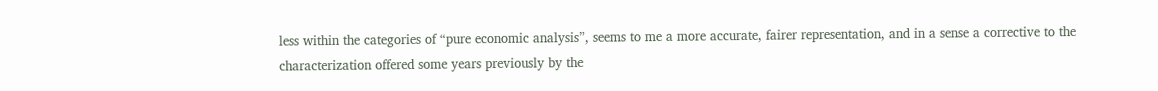less within the categories of “pure economic analysis”, seems to me a more accurate, fairer representation, and in a sense a corrective to the characterization offered some years previously by the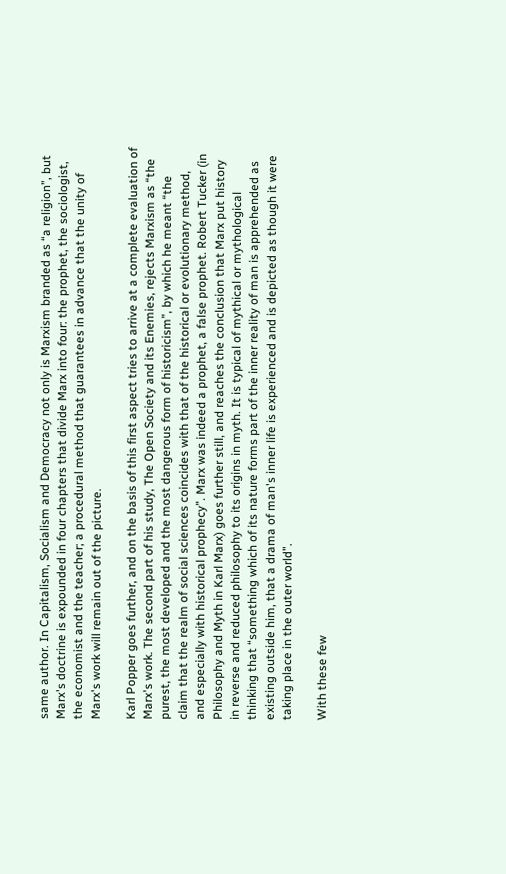same author. In Capitalism, Socialism and Democracy not only is Marxism branded as “a religion”, but Marx's doctrine is expounded in four chapters that divide Marx into four: the prophet, the sociologist, the economist and the teacher; a procedural method that guarantees in advance that the unity of Marx's work will remain out of the picture.

Karl Popper goes further, and on the basis of this first aspect tries to arrive at a complete evaluation of Marx's work. The second part of his study, The Open Society and its Enemies, rejects Marxism as “the purest, the most developed and the most dangerous form of historicism”, by which he meant “the claim that the realm of social sciences coincides with that of the historical or evolutionary method, and especially with historical prophecy”. Marx was indeed a prophet, a false prophet. Robert Tucker (in Philosophy and Myth in Karl Marx) goes further still, and reaches the conclusion that Marx put history in reverse and reduced philosophy to its origins in myth. It is typical of mythical or mythological thinking that “something which of its nature forms part of the inner reality of man is apprehended as existing outside him, that a drama of man's inner life is experienced and is depicted as though it were taking place in the outer world”.

With these few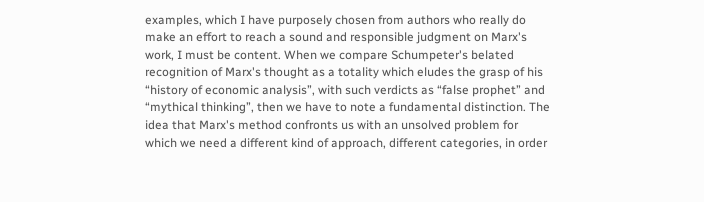examples, which I have purposely chosen from authors who really do make an effort to reach a sound and responsible judgment on Marx's work, I must be content. When we compare Schumpeter's belated recognition of Marx's thought as a totality which eludes the grasp of his “history of economic analysis”, with such verdicts as “false prophet” and “mythical thinking”, then we have to note a fundamental distinction. The idea that Marx's method confronts us with an unsolved problem for which we need a different kind of approach, different categories, in order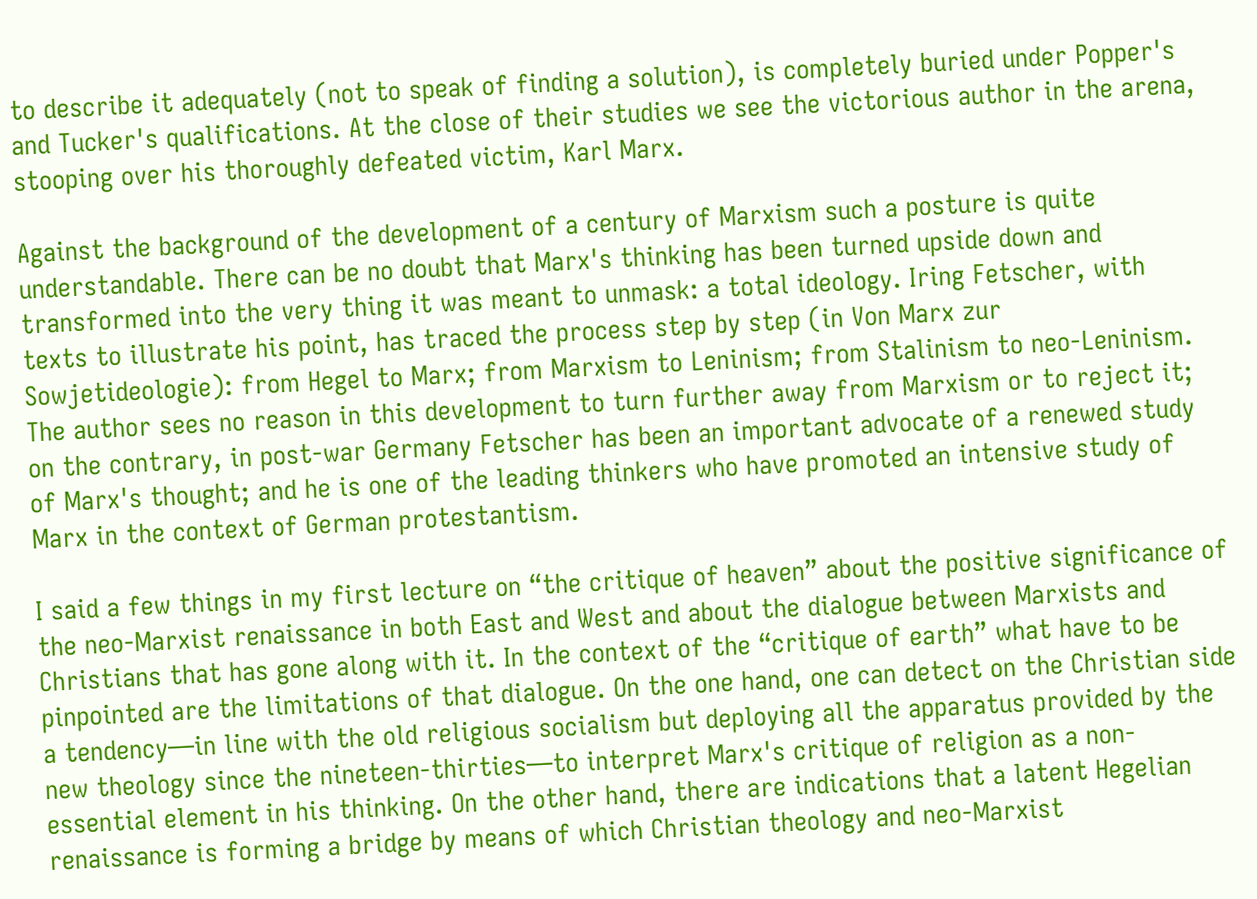to describe it adequately (not to speak of finding a solution), is completely buried under Popper's and Tucker's qualifications. At the close of their studies we see the victorious author in the arena, stooping over his thoroughly defeated victim, Karl Marx.

Against the background of the development of a century of Marxism such a posture is quite understandable. There can be no doubt that Marx's thinking has been turned upside down and transformed into the very thing it was meant to unmask: a total ideology. Iring Fetscher, with texts to illustrate his point, has traced the process step by step (in Von Marx zur Sowjetideologie): from Hegel to Marx; from Marxism to Leninism; from Stalinism to neo-Leninism. The author sees no reason in this development to turn further away from Marxism or to reject it; on the contrary, in post-war Germany Fetscher has been an important advocate of a renewed study of Marx's thought; and he is one of the leading thinkers who have promoted an intensive study of Marx in the context of German protestantism.

I said a few things in my first lecture on “the critique of heaven” about the positive significance of the neo-Marxist renaissance in both East and West and about the dialogue between Marxists and Christians that has gone along with it. In the context of the “critique of earth” what have to be pinpointed are the limitations of that dialogue. On the one hand, one can detect on the Christian side a tendency—in line with the old religious socialism but deploying all the apparatus provided by the new theology since the nineteen-thirties—to interpret Marx's critique of religion as a non-essential element in his thinking. On the other hand, there are indications that a latent Hegelian renaissance is forming a bridge by means of which Christian theology and neo-Marxist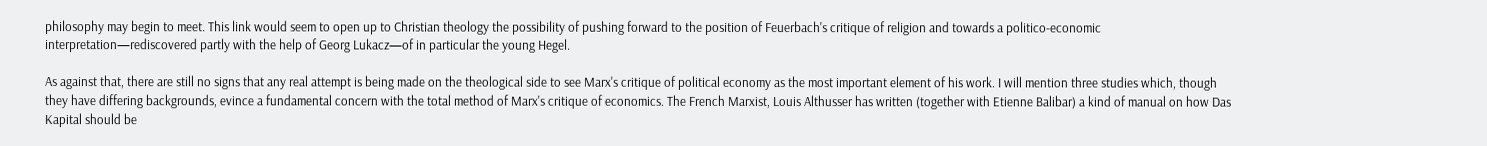philosophy may begin to meet. This link would seem to open up to Christian theology the possibility of pushing forward to the position of Feuerbach's critique of religion and towards a politico-economic interpretation—rediscovered partly with the help of Georg Lukacz—of in particular the young Hegel.

As against that, there are still no signs that any real attempt is being made on the theological side to see Marx's critique of political economy as the most important element of his work. I will mention three studies which, though they have differing backgrounds, evince a fundamental concern with the total method of Marx's critique of economics. The French Marxist, Louis Althusser has written (together with Etienne Balibar) a kind of manual on how Das Kapital should be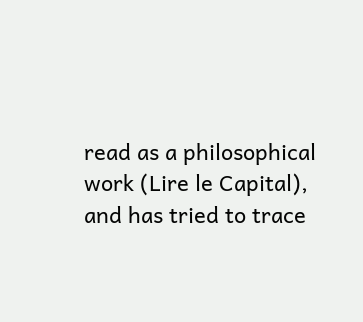read as a philosophical work (Lire le Capital), and has tried to trace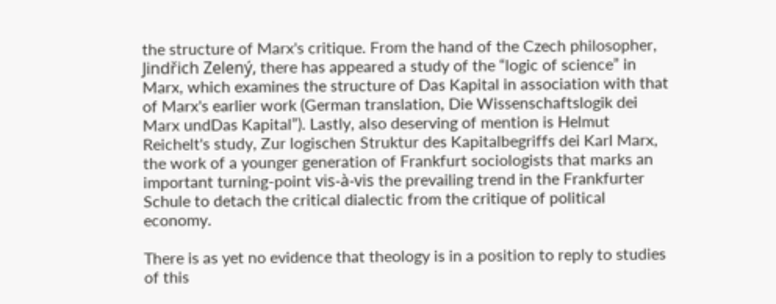the structure of Marx's critique. From the hand of the Czech philosopher, Jindřich Zelený, there has appeared a study of the “logic of science” in Marx, which examines the structure of Das Kapital in association with that of Marx's earlier work (German translation, Die Wissenschaftslogik dei Marx undDas Kapital”). Lastly, also deserving of mention is Helmut Reichelt's study, Zur logischen Struktur des Kapitalbegriffs dei Karl Marx, the work of a younger generation of Frankfurt sociologists that marks an important turning-point vis-à-vis the prevailing trend in the Frankfurter Schule to detach the critical dialectic from the critique of political economy.

There is as yet no evidence that theology is in a position to reply to studies of this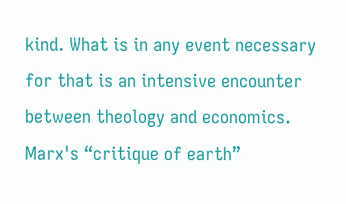kind. What is in any event necessary for that is an intensive encounter between theology and economics. Marx's “critique of earth”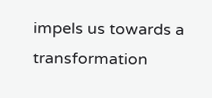impels us towards a transformation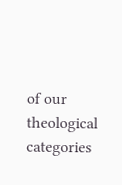of our theological categories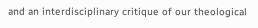and an interdisciplinary critique of our theological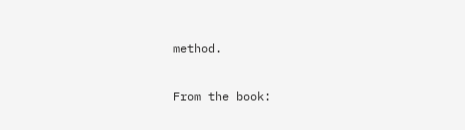method.

From the book: